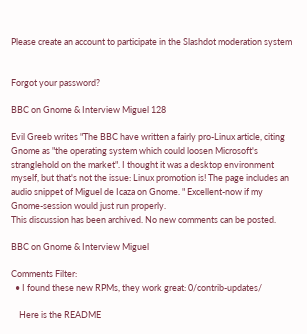Please create an account to participate in the Slashdot moderation system


Forgot your password?

BBC on Gnome & Interview Miguel 128

Evil Greeb writes "The BBC have written a fairly pro-Linux article, citing Gnome as "the operating system which could loosen Microsoft's stranglehold on the market". I thought it was a desktop environment myself, but that's not the issue: Linux promotion is! The page includes an audio snippet of Miguel de Icaza on Gnome. " Excellent-now if my Gnome-session would just run properly.
This discussion has been archived. No new comments can be posted.

BBC on Gnome & Interview Miguel

Comments Filter:
  • I found these new RPMs, they work great: 0/contrib-updates/

    Here is the README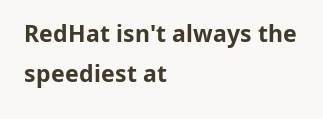RedHat isn't always the speediest at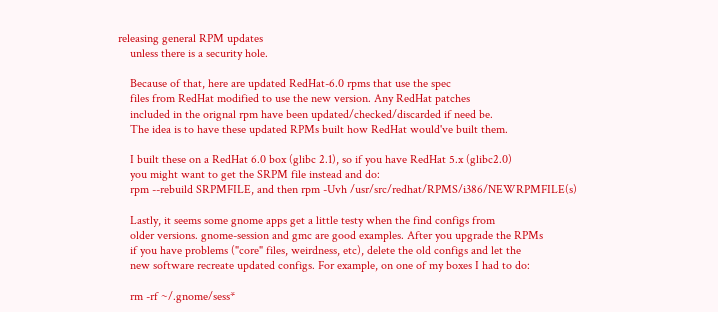releasing general RPM updates
    unless there is a security hole.

    Because of that, here are updated RedHat-6.0 rpms that use the spec
    files from RedHat modified to use the new version. Any RedHat patches
    included in the orignal rpm have been updated/checked/discarded if need be.
    The idea is to have these updated RPMs built how RedHat would've built them.

    I built these on a RedHat 6.0 box (glibc 2.1), so if you have RedHat 5.x (glibc2.0)
    you might want to get the SRPM file instead and do:
    rpm --rebuild SRPMFILE, and then rpm -Uvh /usr/src/redhat/RPMS/i386/NEWRPMFILE(s)

    Lastly, it seems some gnome apps get a little testy when the find configs from
    older versions. gnome-session and gmc are good examples. After you upgrade the RPMs
    if you have problems ("core" files, weirdness, etc), delete the old configs and let the
    new software recreate updated configs. For example, on one of my boxes I had to do:

    rm -rf ~/.gnome/sess*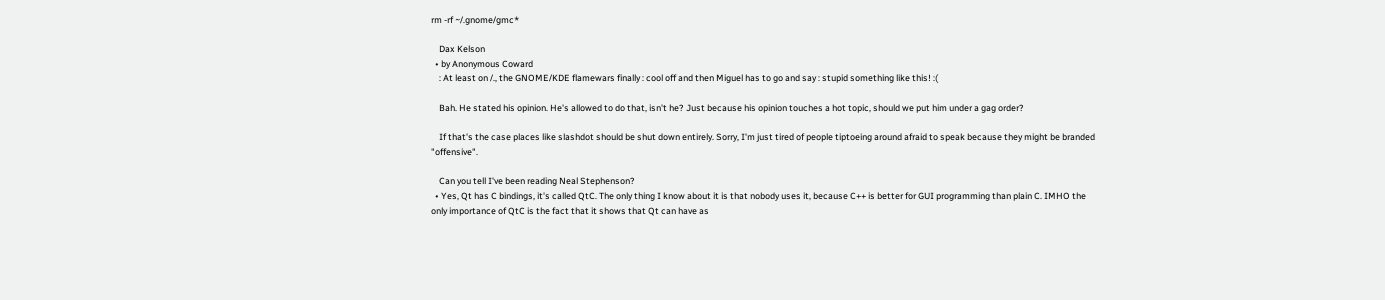rm -rf ~/.gnome/gmc*

    Dax Kelson
  • by Anonymous Coward
    : At least on /., the GNOME/KDE flamewars finally : cool off and then Miguel has to go and say : stupid something like this! :(

    Bah. He stated his opinion. He's allowed to do that, isn't he? Just because his opinion touches a hot topic, should we put him under a gag order?

    If that's the case places like slashdot should be shut down entirely. Sorry, I'm just tired of people tiptoeing around afraid to speak because they might be branded "offensive".

    Can you tell I've been reading Neal Stephenson?
  • Yes, Qt has C bindings, it's called QtC. The only thing I know about it is that nobody uses it, because C++ is better for GUI programming than plain C. IMHO the only importance of QtC is the fact that it shows that Qt can have as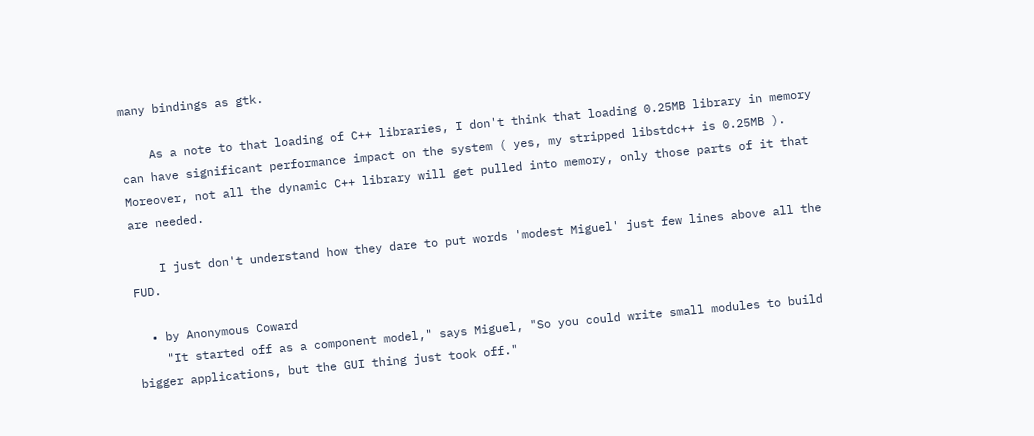many bindings as gtk.

    As a note to that loading of C++ libraries, I don't think that loading 0.25MB library in memory can have significant performance impact on the system ( yes, my stripped libstdc++ is 0.25MB ). Moreover, not all the dynamic C++ library will get pulled into memory, only those parts of it that are needed.

    I just don't understand how they dare to put words 'modest Miguel' just few lines above all the FUD.

  • by Anonymous Coward
    "It started off as a component model," says Miguel, "So you could write small modules to build bigger applications, but the GUI thing just took off."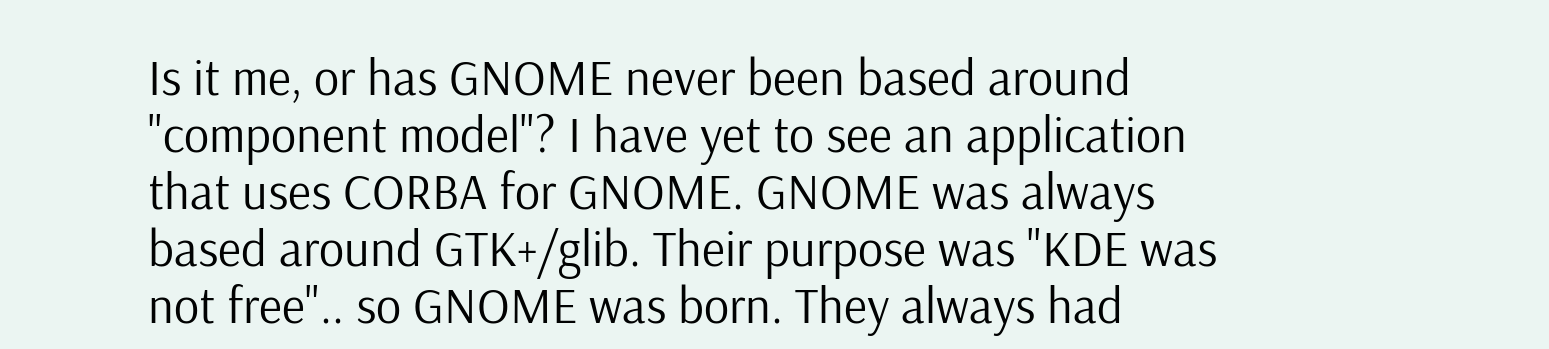Is it me, or has GNOME never been based around "component model"? I have yet to see an application that uses CORBA for GNOME. GNOME was always based around GTK+/glib. Their purpose was "KDE was not free".. so GNOME was born. They always had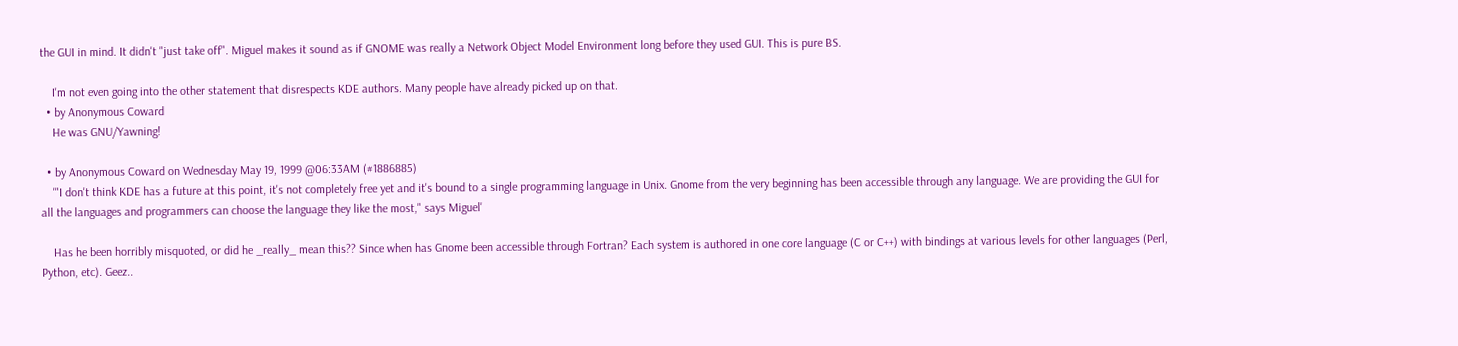the GUI in mind. It didn't "just take off". Miguel makes it sound as if GNOME was really a Network Object Model Environment long before they used GUI. This is pure BS.

    I'm not even going into the other statement that disrespects KDE authors. Many people have already picked up on that.
  • by Anonymous Coward
    He was GNU/Yawning!

  • by Anonymous Coward on Wednesday May 19, 1999 @06:33AM (#1886885)
    '"I don't think KDE has a future at this point, it's not completely free yet and it's bound to a single programming language in Unix. Gnome from the very beginning has been accessible through any language. We are providing the GUI for all the languages and programmers can choose the language they like the most," says Miguel'

    Has he been horribly misquoted, or did he _really_ mean this?? Since when has Gnome been accessible through Fortran? Each system is authored in one core language (C or C++) with bindings at various levels for other languages (Perl, Python, etc). Geez..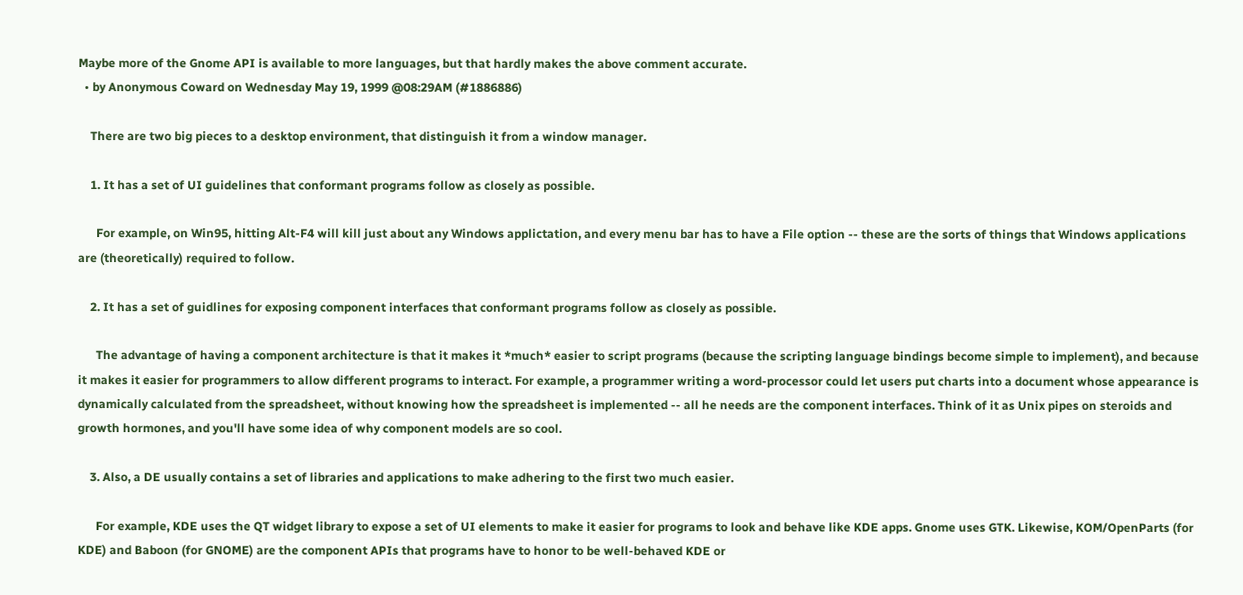Maybe more of the Gnome API is available to more languages, but that hardly makes the above comment accurate.
  • by Anonymous Coward on Wednesday May 19, 1999 @08:29AM (#1886886)

    There are two big pieces to a desktop environment, that distinguish it from a window manager.

    1. It has a set of UI guidelines that conformant programs follow as closely as possible.

      For example, on Win95, hitting Alt-F4 will kill just about any Windows applictation, and every menu bar has to have a File option -- these are the sorts of things that Windows applications are (theoretically) required to follow.

    2. It has a set of guidlines for exposing component interfaces that conformant programs follow as closely as possible.

      The advantage of having a component architecture is that it makes it *much* easier to script programs (because the scripting language bindings become simple to implement), and because it makes it easier for programmers to allow different programs to interact. For example, a programmer writing a word-processor could let users put charts into a document whose appearance is dynamically calculated from the spreadsheet, without knowing how the spreadsheet is implemented -- all he needs are the component interfaces. Think of it as Unix pipes on steroids and growth hormones, and you'll have some idea of why component models are so cool.

    3. Also, a DE usually contains a set of libraries and applications to make adhering to the first two much easier.

      For example, KDE uses the QT widget library to expose a set of UI elements to make it easier for programs to look and behave like KDE apps. Gnome uses GTK. Likewise, KOM/OpenParts (for KDE) and Baboon (for GNOME) are the component APIs that programs have to honor to be well-behaved KDE or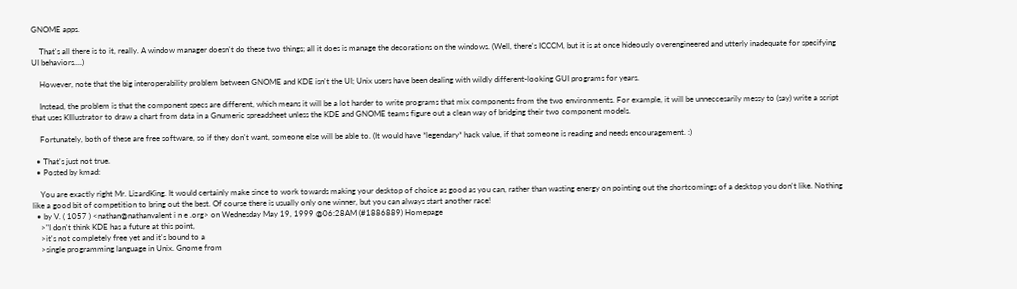GNOME apps.

    That's all there is to it, really. A window manager doesn't do these two things; all it does is manage the decorations on the windows. (Well, there's ICCCM, but it is at once hideously overengineered and utterly inadequate for specifying UI behaviors....)

    However, note that the big interoperability problem between GNOME and KDE isn't the UI; Unix users have been dealing with wildly different-looking GUI programs for years.

    Instead, the problem is that the component specs are different, which means it will be a lot harder to write programs that mix components from the two environments. For example, it will be unneccesarily messy to (say) write a script that uses KIllustrator to draw a chart from data in a Gnumeric spreadsheet unless the KDE and GNOME teams figure out a clean way of bridging their two component models.

    Fortunately, both of these are free software, so if they don't want, someone else will be able to. (It would have *legendary* hack value, if that someone is reading and needs encouragement. :)

  • That's just not true.
  • Posted by kmad:

    You are exactly right Mr. LizardKing. It would certainly make since to work towards making your desktop of choice as good as you can, rather than wasting energy on pointing out the shortcomings of a desktop you don't like. Nothing like a good bit of competition to bring out the best. Of course there is usually only one winner, but you can always start another race!
  • by V. ( 1057 ) <nathan@nathanvalent i n e .org> on Wednesday May 19, 1999 @06:28AM (#1886889) Homepage
    >"I don't think KDE has a future at this point,
    >it's not completely free yet and it's bound to a
    >single programming language in Unix. Gnome from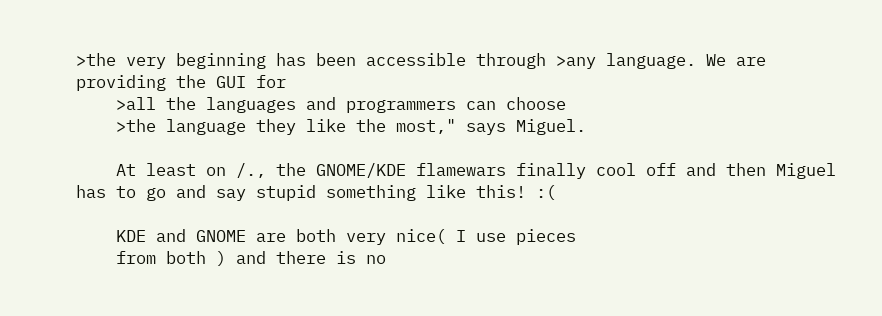>the very beginning has been accessible through >any language. We are providing the GUI for
    >all the languages and programmers can choose
    >the language they like the most," says Miguel.

    At least on /., the GNOME/KDE flamewars finally cool off and then Miguel has to go and say stupid something like this! :(

    KDE and GNOME are both very nice( I use pieces
    from both ) and there is no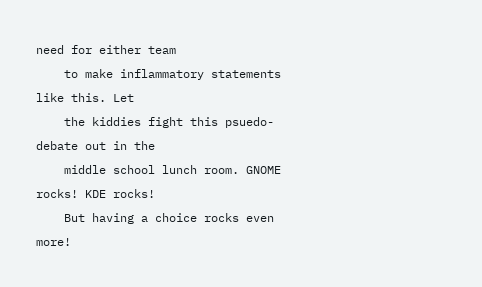need for either team
    to make inflammatory statements like this. Let
    the kiddies fight this psuedo-debate out in the
    middle school lunch room. GNOME rocks! KDE rocks!
    But having a choice rocks even more!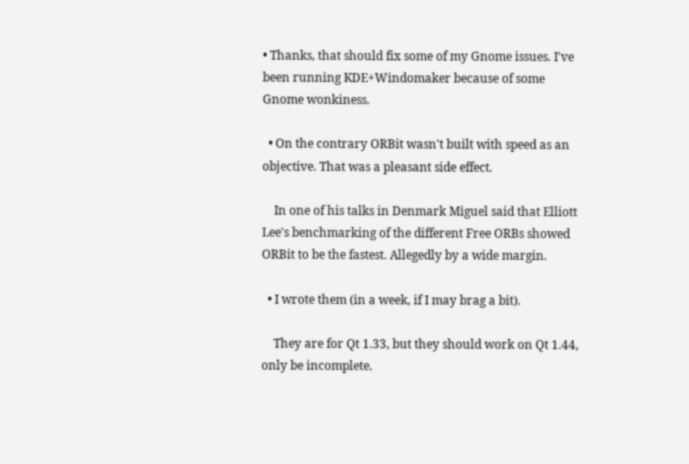• Thanks, that should fix some of my Gnome issues. I've been running KDE+Windomaker because of some Gnome wonkiness.

  • On the contrary ORBit wasn't built with speed as an objective. That was a pleasant side effect.

    In one of his talks in Denmark Miguel said that Elliott Lee's benchmarking of the different Free ORBs showed ORBit to be the fastest. Allegedly by a wide margin.

  • I wrote them (in a week, if I may brag a bit).

    They are for Qt 1.33, but they should work on Qt 1.44, only be incomplete.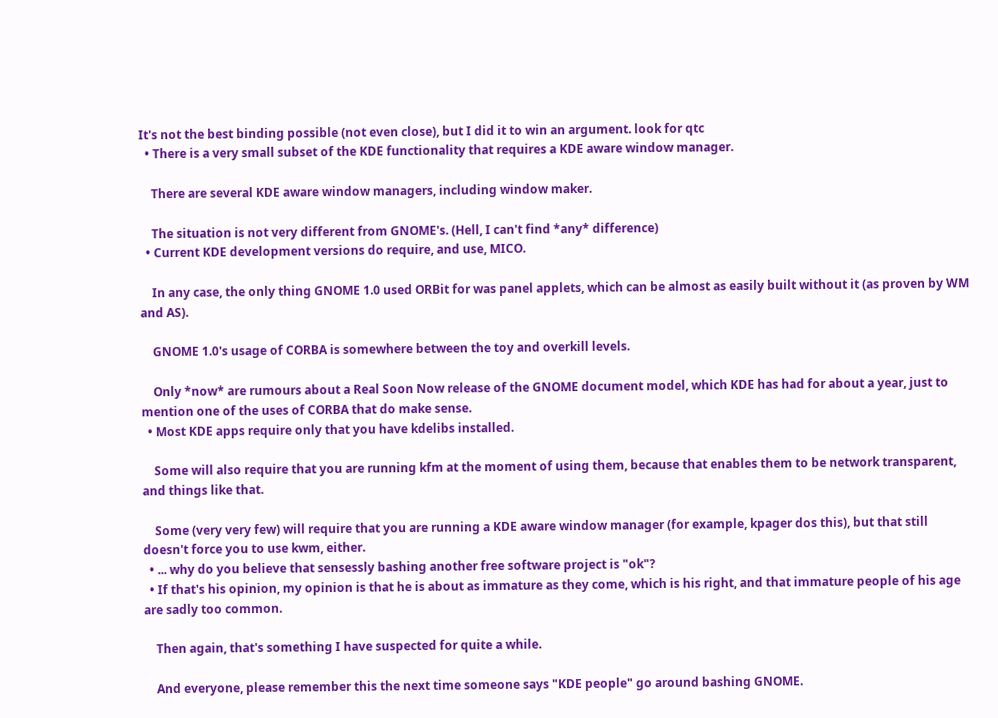It's not the best binding possible (not even close), but I did it to win an argument. look for qtc
  • There is a very small subset of the KDE functionality that requires a KDE aware window manager.

    There are several KDE aware window managers, including window maker.

    The situation is not very different from GNOME's. (Hell, I can't find *any* difference)
  • Current KDE development versions do require, and use, MICO.

    In any case, the only thing GNOME 1.0 used ORBit for was panel applets, which can be almost as easily built without it (as proven by WM and AS).

    GNOME 1.0's usage of CORBA is somewhere between the toy and overkill levels.

    Only *now* are rumours about a Real Soon Now release of the GNOME document model, which KDE has had for about a year, just to mention one of the uses of CORBA that do make sense.
  • Most KDE apps require only that you have kdelibs installed.

    Some will also require that you are running kfm at the moment of using them, because that enables them to be network transparent, and things like that.

    Some (very very few) will require that you are running a KDE aware window manager (for example, kpager dos this), but that still doesn't force you to use kwm, either.
  • ... why do you believe that sensessly bashing another free software project is "ok"?
  • If that's his opinion, my opinion is that he is about as immature as they come, which is his right, and that immature people of his age are sadly too common.

    Then again, that's something I have suspected for quite a while.

    And everyone, please remember this the next time someone says "KDE people" go around bashing GNOME.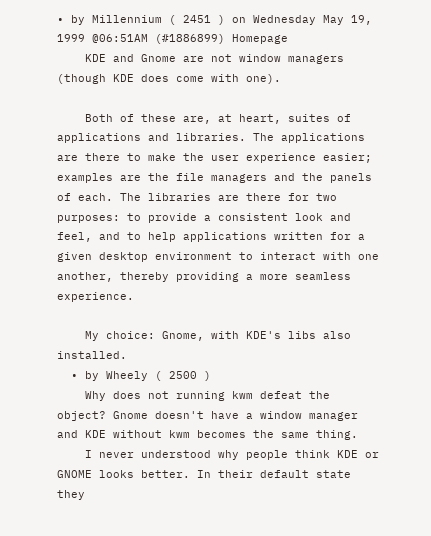• by Millennium ( 2451 ) on Wednesday May 19, 1999 @06:51AM (#1886899) Homepage
    KDE and Gnome are not window managers (though KDE does come with one).

    Both of these are, at heart, suites of applications and libraries. The applications are there to make the user experience easier; examples are the file managers and the panels of each. The libraries are there for two purposes: to provide a consistent look and feel, and to help applications written for a given desktop environment to interact with one another, thereby providing a more seamless experience.

    My choice: Gnome, with KDE's libs also installed.
  • by Wheely ( 2500 )
    Why does not running kwm defeat the object? Gnome doesn't have a window manager and KDE without kwm becomes the same thing.
    I never understood why people think KDE or GNOME looks better. In their default state they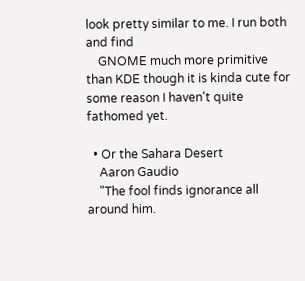look pretty similar to me. I run both and find
    GNOME much more primitive than KDE though it is kinda cute for some reason I haven't quite fathomed yet.

  • Or the Sahara Desert
    Aaron Gaudio
    "The fool finds ignorance all around him.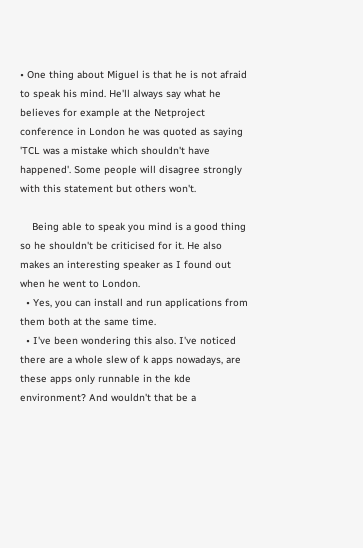• One thing about Miguel is that he is not afraid to speak his mind. He'll always say what he believes for example at the Netproject conference in London he was quoted as saying 'TCL was a mistake which shouldn't have happened'. Some people will disagree strongly with this statement but others won't.

    Being able to speak you mind is a good thing so he shouldn't be criticised for it. He also makes an interesting speaker as I found out when he went to London.
  • Yes, you can install and run applications from them both at the same time.
  • I've been wondering this also. I've noticed there are a whole slew of k apps nowadays, are these apps only runnable in the kde environment? And wouldn't that be a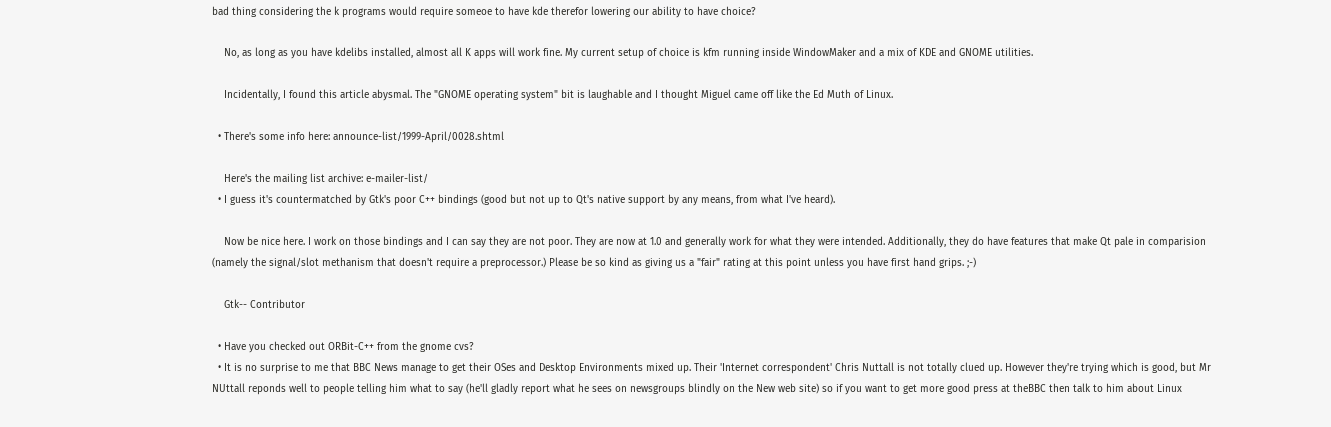bad thing considering the k programs would require someoe to have kde therefor lowering our ability to have choice?

    No, as long as you have kdelibs installed, almost all K apps will work fine. My current setup of choice is kfm running inside WindowMaker and a mix of KDE and GNOME utilities.

    Incidentally, I found this article abysmal. The "GNOME operating system" bit is laughable and I thought Miguel came off like the Ed Muth of Linux.

  • There's some info here: announce-list/1999-April/0028.shtml

    Here's the mailing list archive: e-mailer-list/
  • I guess it's countermatched by Gtk's poor C++ bindings (good but not up to Qt's native support by any means, from what I've heard).

    Now be nice here. I work on those bindings and I can say they are not poor. They are now at 1.0 and generally work for what they were intended. Additionally, they do have features that make Qt pale in comparision (namely the signal/slot methanism that doesn't require a preprocessor.) Please be so kind as giving us a "fair" rating at this point unless you have first hand grips. ;-)

    Gtk-- Contributor

  • Have you checked out ORBit-C++ from the gnome cvs?
  • It is no surprise to me that BBC News manage to get their OSes and Desktop Environments mixed up. Their 'Internet correspondent' Chris Nuttall is not totally clued up. However they're trying which is good, but Mr NUttall reponds well to people telling him what to say (he'll gladly report what he sees on newsgroups blindly on the New web site) so if you want to get more good press at theBBC then talk to him about Linux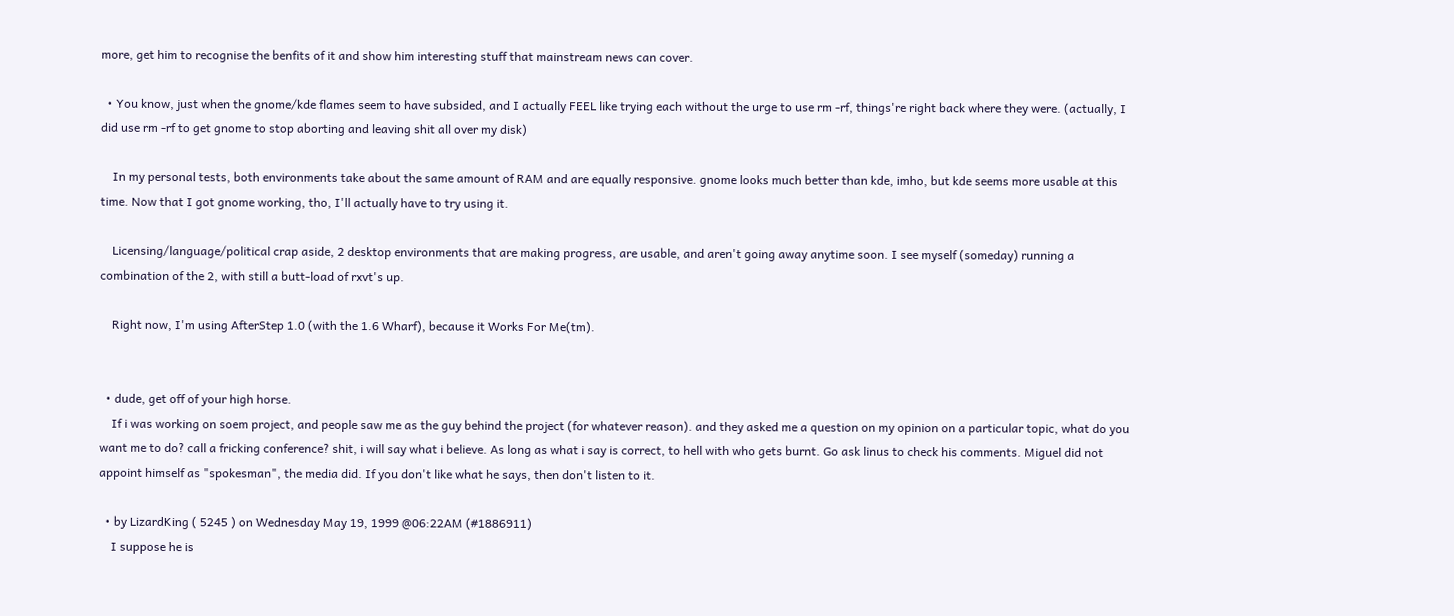more, get him to recognise the benfits of it and show him interesting stuff that mainstream news can cover.

  • You know, just when the gnome/kde flames seem to have subsided, and I actually FEEL like trying each without the urge to use rm -rf, things're right back where they were. (actually, I did use rm -rf to get gnome to stop aborting and leaving shit all over my disk)

    In my personal tests, both environments take about the same amount of RAM and are equally responsive. gnome looks much better than kde, imho, but kde seems more usable at this time. Now that I got gnome working, tho, I'll actually have to try using it.

    Licensing/language/political crap aside, 2 desktop environments that are making progress, are usable, and aren't going away anytime soon. I see myself (someday) running a combination of the 2, with still a butt-load of rxvt's up.

    Right now, I'm using AfterStep 1.0 (with the 1.6 Wharf), because it Works For Me(tm).


  • dude, get off of your high horse.
    If i was working on soem project, and people saw me as the guy behind the project (for whatever reason). and they asked me a question on my opinion on a particular topic, what do you want me to do? call a fricking conference? shit, i will say what i believe. As long as what i say is correct, to hell with who gets burnt. Go ask linus to check his comments. Miguel did not appoint himself as "spokesman", the media did. If you don't like what he says, then don't listen to it.

  • by LizardKing ( 5245 ) on Wednesday May 19, 1999 @06:22AM (#1886911)
    I suppose he is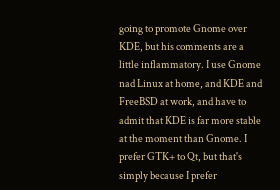going to promote Gnome over KDE, but his comments are a little inflammatory. I use Gnome nad Linux at home, and KDE and FreeBSD at work, and have to admit that KDE is far more stable at the moment than Gnome. I prefer GTK+ to Qt, but that's simply because I prefer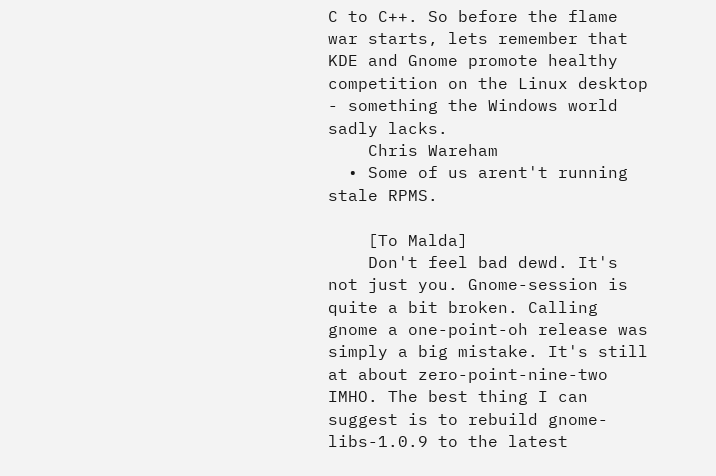C to C++. So before the flame war starts, lets remember that KDE and Gnome promote healthy competition on the Linux desktop - something the Windows world sadly lacks.
    Chris Wareham
  • Some of us arent't running stale RPMS.

    [To Malda]
    Don't feel bad dewd. It's not just you. Gnome-session is quite a bit broken. Calling gnome a one-point-oh release was simply a big mistake. It's still at about zero-point-nine-two IMHO. The best thing I can suggest is to rebuild gnome-libs-1.0.9 to the latest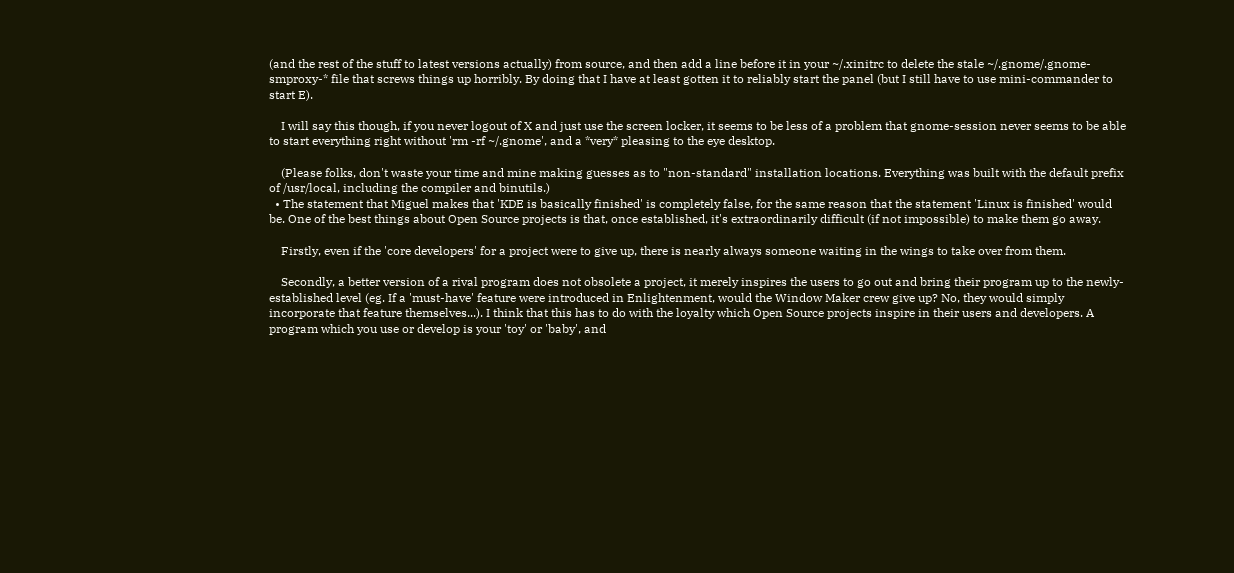(and the rest of the stuff to latest versions actually) from source, and then add a line before it in your ~/.xinitrc to delete the stale ~/.gnome/.gnome-smproxy-* file that screws things up horribly. By doing that I have at least gotten it to reliably start the panel (but I still have to use mini-commander to start E).

    I will say this though, if you never logout of X and just use the screen locker, it seems to be less of a problem that gnome-session never seems to be able to start everything right without 'rm -rf ~/.gnome', and a *very* pleasing to the eye desktop.

    (Please folks, don't waste your time and mine making guesses as to "non-standard" installation locations. Everything was built with the default prefix of /usr/local, including the compiler and binutils.)
  • The statement that Miguel makes that 'KDE is basically finished' is completely false, for the same reason that the statement 'Linux is finished' would be. One of the best things about Open Source projects is that, once established, it's extraordinarily difficult (if not impossible) to make them go away.

    Firstly, even if the 'core developers' for a project were to give up, there is nearly always someone waiting in the wings to take over from them.

    Secondly, a better version of a rival program does not obsolete a project, it merely inspires the users to go out and bring their program up to the newly-established level (eg. If a 'must-have' feature were introduced in Enlightenment, would the Window Maker crew give up? No, they would simply incorporate that feature themselves...). I think that this has to do with the loyalty which Open Source projects inspire in their users and developers. A program which you use or develop is your 'toy' or 'baby', and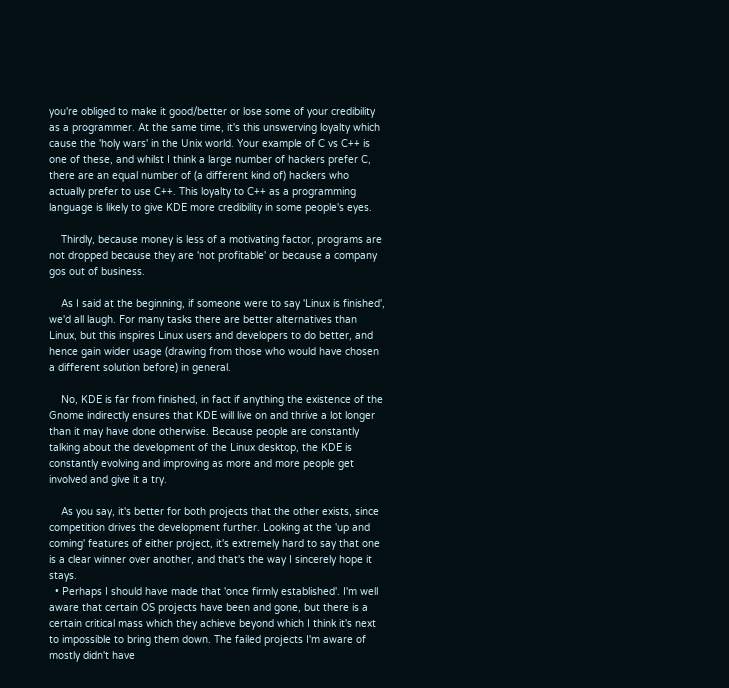you're obliged to make it good/better or lose some of your credibility as a programmer. At the same time, it's this unswerving loyalty which cause the 'holy wars' in the Unix world. Your example of C vs C++ is one of these, and whilst I think a large number of hackers prefer C, there are an equal number of (a different kind of) hackers who actually prefer to use C++. This loyalty to C++ as a programming language is likely to give KDE more credibility in some people's eyes.

    Thirdly, because money is less of a motivating factor, programs are not dropped because they are 'not profitable' or because a company gos out of business.

    As I said at the beginning, if someone were to say 'Linux is finished', we'd all laugh. For many tasks there are better alternatives than Linux, but this inspires Linux users and developers to do better, and hence gain wider usage (drawing from those who would have chosen a different solution before) in general.

    No, KDE is far from finished, in fact if anything the existence of the Gnome indirectly ensures that KDE will live on and thrive a lot longer than it may have done otherwise. Because people are constantly talking about the development of the Linux desktop, the KDE is constantly evolving and improving as more and more people get involved and give it a try.

    As you say, it's better for both projects that the other exists, since competition drives the development further. Looking at the 'up and coming' features of either project, it's extremely hard to say that one is a clear winner over another, and that's the way I sincerely hope it stays.
  • Perhaps I should have made that 'once firmly established'. I'm well aware that certain OS projects have been and gone, but there is a certain critical mass which they achieve beyond which I think it's next to impossible to bring them down. The failed projects I'm aware of mostly didn't have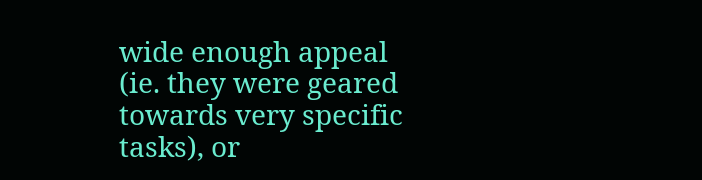wide enough appeal (ie. they were geared towards very specific tasks), or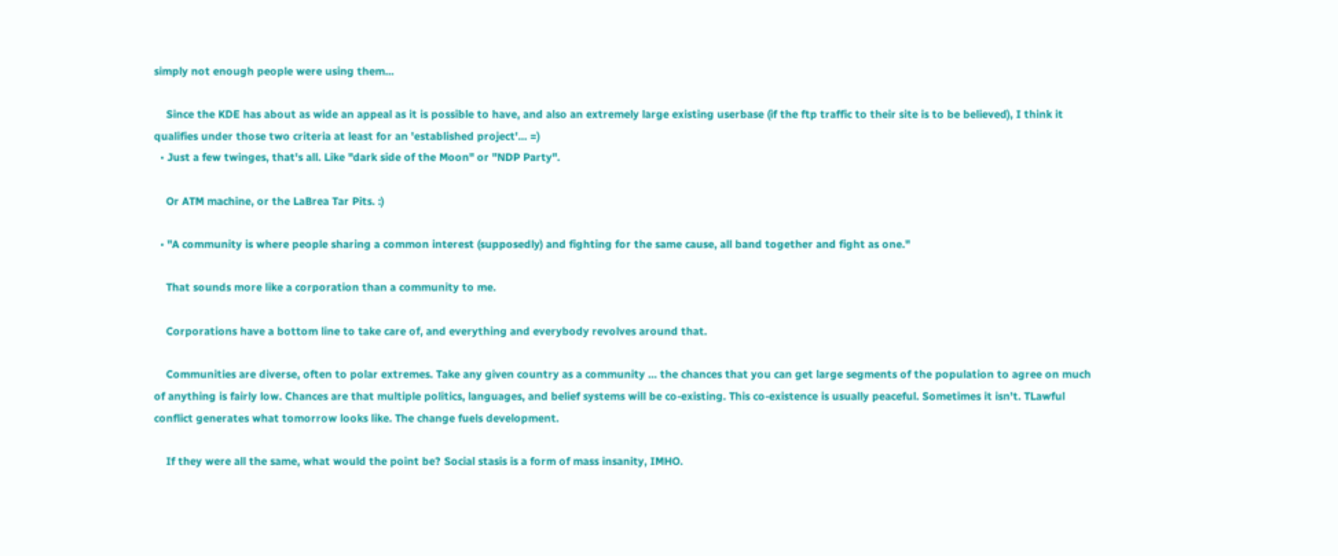simply not enough people were using them...

    Since the KDE has about as wide an appeal as it is possible to have, and also an extremely large existing userbase (if the ftp traffic to their site is to be believed), I think it qualifies under those two criteria at least for an 'established project'... =)
  • Just a few twinges, that's all. Like "dark side of the Moon" or "NDP Party".

    Or ATM machine, or the LaBrea Tar Pits. :)

  • "A community is where people sharing a common interest (supposedly) and fighting for the same cause, all band together and fight as one."

    That sounds more like a corporation than a community to me.

    Corporations have a bottom line to take care of, and everything and everybody revolves around that.

    Communities are diverse, often to polar extremes. Take any given country as a community ... the chances that you can get large segments of the population to agree on much of anything is fairly low. Chances are that multiple politics, languages, and belief systems will be co-existing. This co-existence is usually peaceful. Sometimes it isn't. TLawful conflict generates what tomorrow looks like. The change fuels development.

    If they were all the same, what would the point be? Social stasis is a form of mass insanity, IMHO.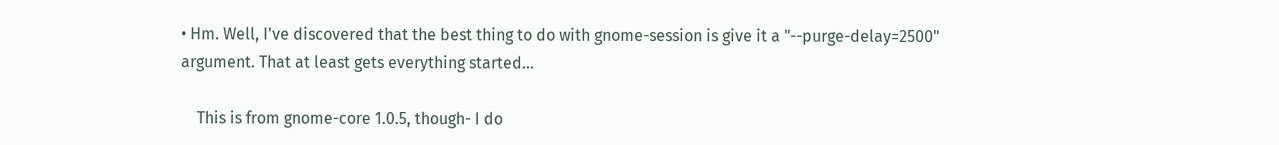• Hm. Well, I've discovered that the best thing to do with gnome-session is give it a "--purge-delay=2500" argument. That at least gets everything started...

    This is from gnome-core 1.0.5, though- I do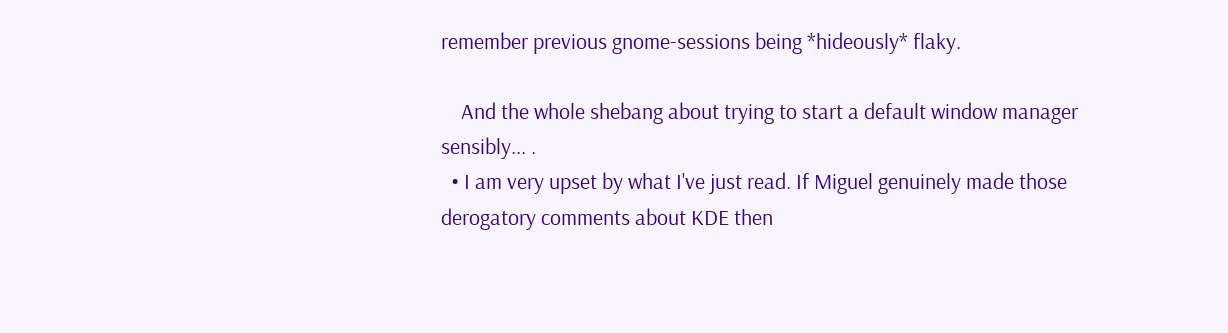remember previous gnome-sessions being *hideously* flaky.

    And the whole shebang about trying to start a default window manager sensibly... .
  • I am very upset by what I've just read. If Miguel genuinely made those derogatory comments about KDE then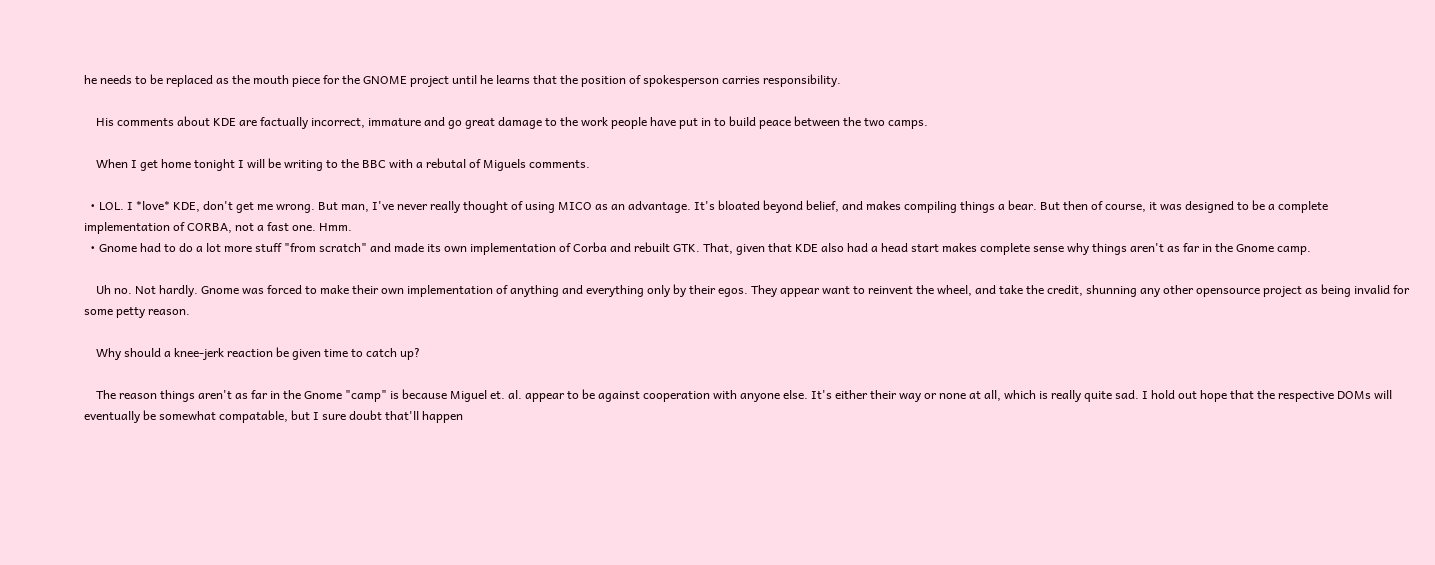he needs to be replaced as the mouth piece for the GNOME project until he learns that the position of spokesperson carries responsibility.

    His comments about KDE are factually incorrect, immature and go great damage to the work people have put in to build peace between the two camps.

    When I get home tonight I will be writing to the BBC with a rebutal of Miguels comments.

  • LOL. I *love* KDE, don't get me wrong. But man, I've never really thought of using MICO as an advantage. It's bloated beyond belief, and makes compiling things a bear. But then of course, it was designed to be a complete implementation of CORBA, not a fast one. Hmm.
  • Gnome had to do a lot more stuff "from scratch" and made its own implementation of Corba and rebuilt GTK. That, given that KDE also had a head start makes complete sense why things aren't as far in the Gnome camp.

    Uh no. Not hardly. Gnome was forced to make their own implementation of anything and everything only by their egos. They appear want to reinvent the wheel, and take the credit, shunning any other opensource project as being invalid for some petty reason.

    Why should a knee-jerk reaction be given time to catch up?

    The reason things aren't as far in the Gnome "camp" is because Miguel et. al. appear to be against cooperation with anyone else. It's either their way or none at all, which is really quite sad. I hold out hope that the respective DOMs will eventually be somewhat compatable, but I sure doubt that'll happen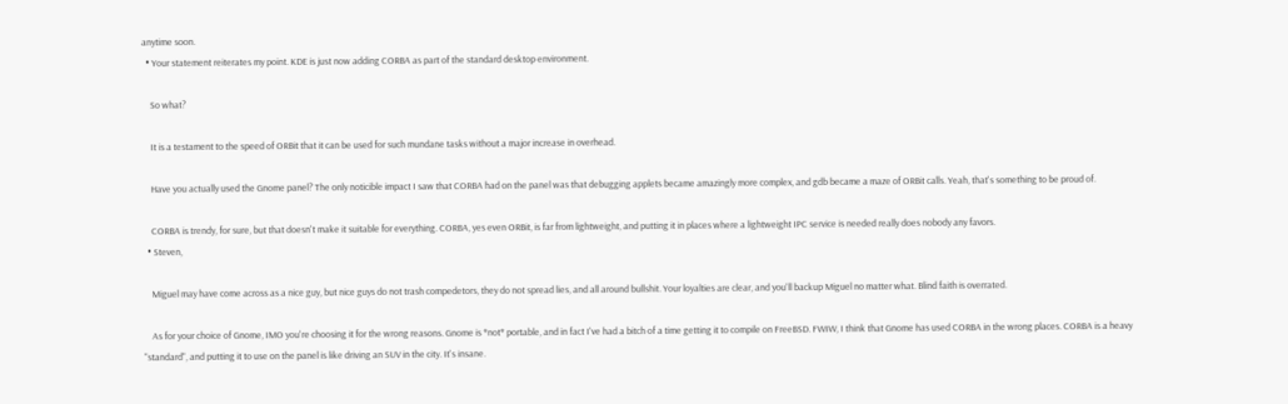anytime soon.
  • Your statement reiterates my point. KDE is just now adding CORBA as part of the standard desktop environment.

    So what?

    It is a testament to the speed of ORBit that it can be used for such mundane tasks without a major increase in overhead.

    Have you actually used the Gnome panel? The only noticible impact I saw that CORBA had on the panel was that debugging applets became amazingly more complex, and gdb became a maze of ORBit calls. Yeah, that's something to be proud of.

    CORBA is trendy, for sure, but that doesn't make it suitable for everything. CORBA, yes even ORBit, is far from lightweight, and putting it in places where a lightweight IPC service is needed really does nobody any favors.
  • Steven,

    Miguel may have come across as a nice guy, but nice guys do not trash compedetors, they do not spread lies, and all around bullshit. Your loyalties are clear, and you'll backup Miguel no matter what. Blind faith is overrated.

    As for your choice of Gnome, IMO you're choosing it for the wrong reasons. Gnome is *not* portable, and in fact I've had a bitch of a time getting it to compile on FreeBSD. FWIW, I think that Gnome has used CORBA in the wrong places. CORBA is a heavy "standard", and putting it to use on the panel is like driving an SUV in the city. It's insane.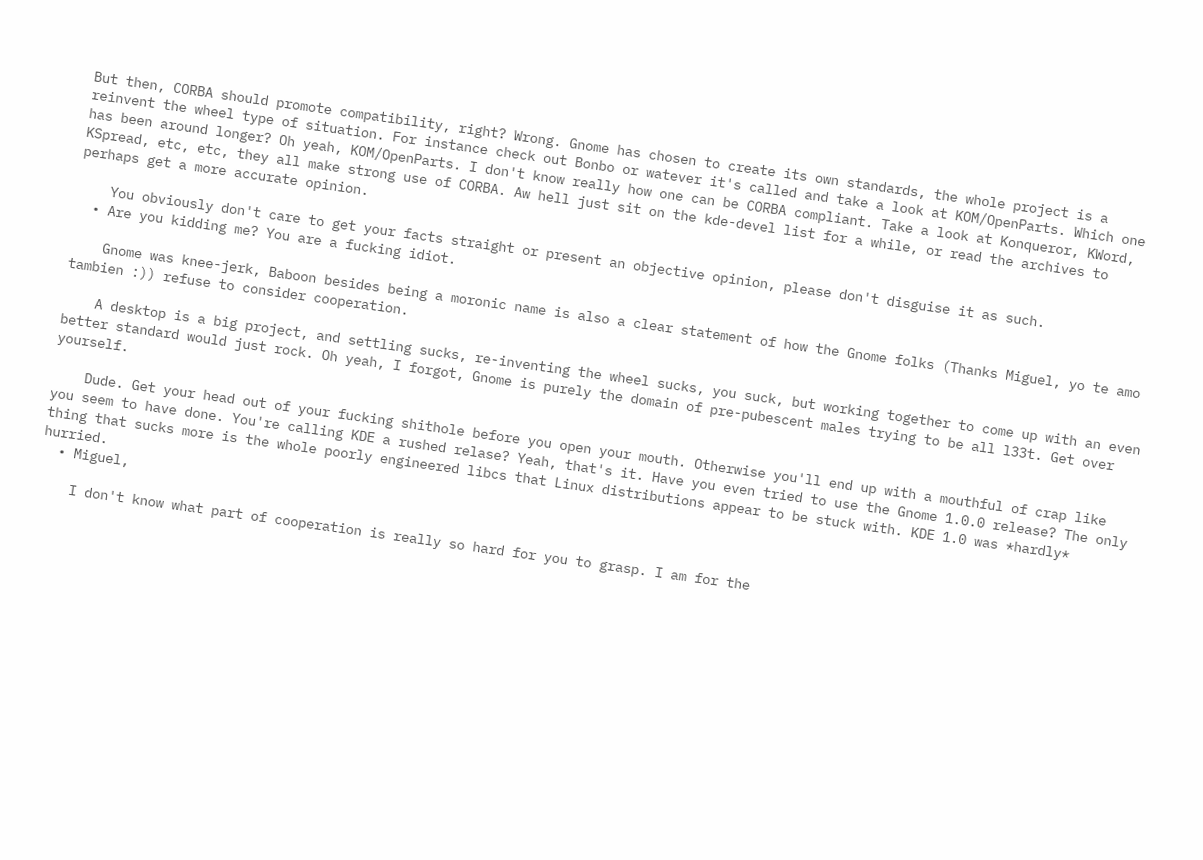But then, CORBA should promote compatibility, right? Wrong. Gnome has chosen to create its own standards, the whole project is a reinvent the wheel type of situation. For instance check out Bonbo or watever it's called and take a look at KOM/OpenParts. Which one has been around longer? Oh yeah, KOM/OpenParts. I don't know really how one can be CORBA compliant. Take a look at Konqueror, KWord, KSpread, etc, etc, they all make strong use of CORBA. Aw hell just sit on the kde-devel list for a while, or read the archives to perhaps get a more accurate opinion.

    You obviously don't care to get your facts straight or present an objective opinion, please don't disguise it as such.
  • Are you kidding me? You are a fucking idiot.

    Gnome was knee-jerk, Baboon besides being a moronic name is also a clear statement of how the Gnome folks (Thanks Miguel, yo te amo tambien :)) refuse to consider cooperation.

    A desktop is a big project, and settling sucks, re-inventing the wheel sucks, you suck, but working together to come up with an even better standard would just rock. Oh yeah, I forgot, Gnome is purely the domain of pre-pubescent males trying to be all l33t. Get over yourself.

    Dude. Get your head out of your fucking shithole before you open your mouth. Otherwise you'll end up with a mouthful of crap like you seem to have done. You're calling KDE a rushed relase? Yeah, that's it. Have you even tried to use the Gnome 1.0.0 release? The only thing that sucks more is the whole poorly engineered libcs that Linux distributions appear to be stuck with. KDE 1.0 was *hardly* hurried.
  • Miguel,

    I don't know what part of cooperation is really so hard for you to grasp. I am for the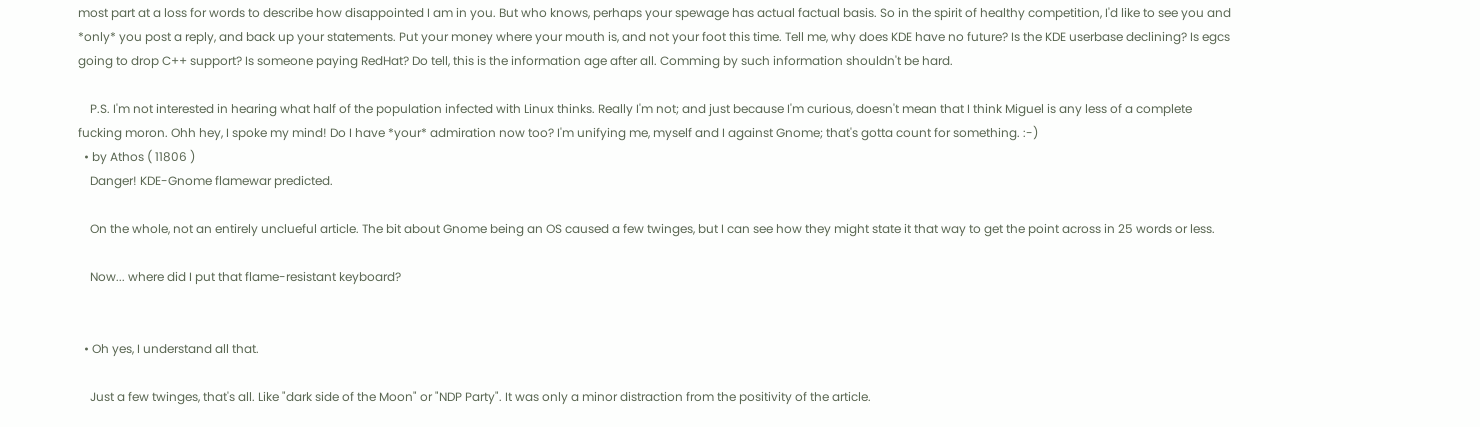most part at a loss for words to describe how disappointed I am in you. But who knows, perhaps your spewage has actual factual basis. So in the spirit of healthy competition, I'd like to see you and *only* you post a reply, and back up your statements. Put your money where your mouth is, and not your foot this time. Tell me, why does KDE have no future? Is the KDE userbase declining? Is egcs going to drop C++ support? Is someone paying RedHat? Do tell, this is the information age after all. Comming by such information shouldn't be hard.

    P.S. I'm not interested in hearing what half of the population infected with Linux thinks. Really I'm not; and just because I'm curious, doesn't mean that I think Miguel is any less of a complete fucking moron. Ohh hey, I spoke my mind! Do I have *your* admiration now too? I'm unifying me, myself and I against Gnome; that's gotta count for something. :-)
  • by Athos ( 11806 )
    Danger! KDE-Gnome flamewar predicted.

    On the whole, not an entirely unclueful article. The bit about Gnome being an OS caused a few twinges, but I can see how they might state it that way to get the point across in 25 words or less.

    Now... where did I put that flame-resistant keyboard?


  • Oh yes, I understand all that.

    Just a few twinges, that's all. Like "dark side of the Moon" or "NDP Party". It was only a minor distraction from the positivity of the article.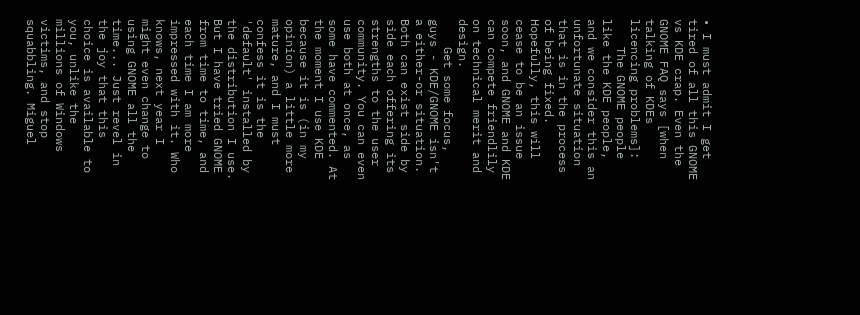• I must admit I get tired of all this GNOME vs KDE crap. Even the GNOME FAQ says [when talking of KDEs licencing problems]:
    The GNOME people like the KDE people, and we consider this an unfortunate situation that is in the process of being fixed. Hopefully, this will cease to be an issue soon, and GNOME and KDE can compete friendlily on technical merit and design.
    Get some focus, guys - KDE/GNOME isn't a either-or situation. Both can exist side by side each offering its strengths to the user community. You can even use both at once, as some have commented. At the moment I use KDE because it is (in my opinion) a little more mature, and I must confess it is the 'default' installed by the distribution I use. But I have tried GNOME from time to time, and each time I am more impressed with it. Who knows, next year I might even change to using GNOME all the time... Just revel in the joy that this choice is available to you, unlike the millions of Windows victims, and stop squabbling. Miguel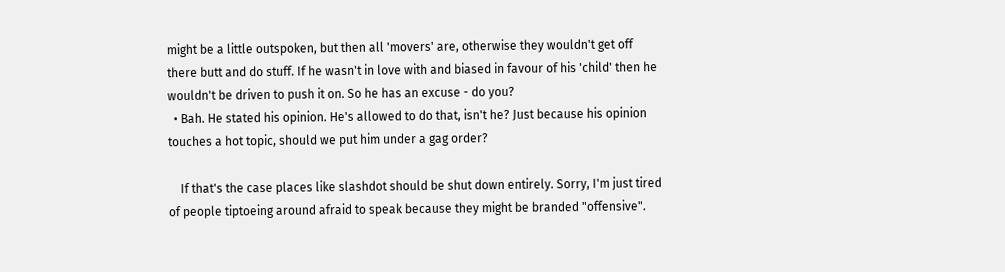might be a little outspoken, but then all 'movers' are, otherwise they wouldn't get off there butt and do stuff. If he wasn't in love with and biased in favour of his 'child' then he wouldn't be driven to push it on. So he has an excuse - do you?
  • Bah. He stated his opinion. He's allowed to do that, isn't he? Just because his opinion touches a hot topic, should we put him under a gag order?

    If that's the case places like slashdot should be shut down entirely. Sorry, I'm just tired of people tiptoeing around afraid to speak because they might be branded "offensive".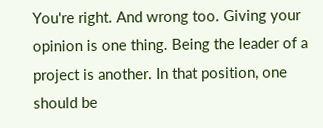You're right. And wrong too. Giving your opinion is one thing. Being the leader of a project is another. In that position, one should be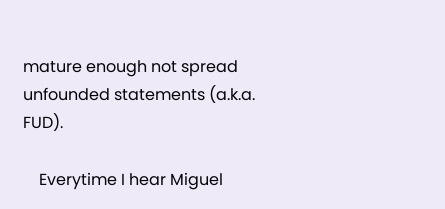mature enough not spread unfounded statements (a.k.a. FUD).

    Everytime I hear Miguel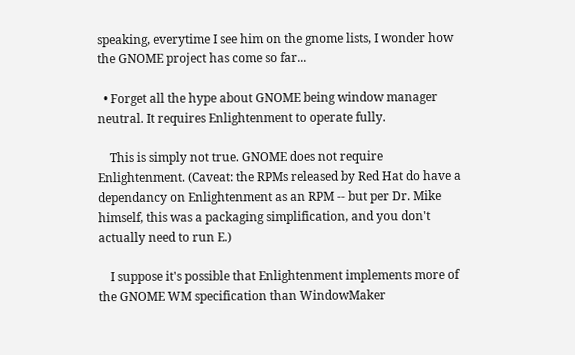speaking, everytime I see him on the gnome lists, I wonder how the GNOME project has come so far...

  • Forget all the hype about GNOME being window manager neutral. It requires Enlightenment to operate fully.

    This is simply not true. GNOME does not require Enlightenment. (Caveat: the RPMs released by Red Hat do have a dependancy on Enlightenment as an RPM -- but per Dr. Mike himself, this was a packaging simplification, and you don't actually need to run E.)

    I suppose it's possible that Enlightenment implements more of the GNOME WM specification than WindowMaker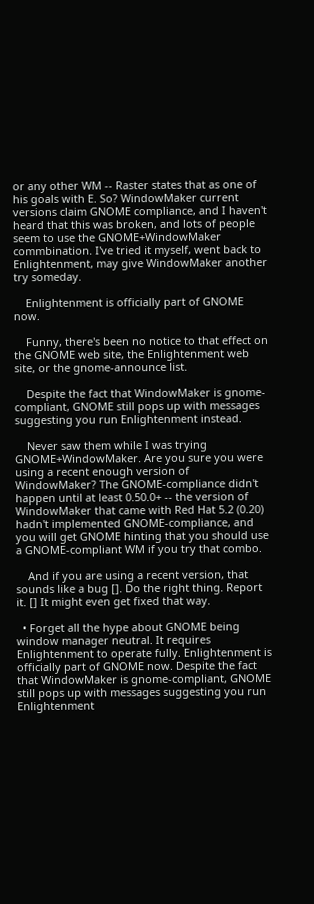or any other WM -- Raster states that as one of his goals with E. So? WindowMaker current versions claim GNOME compliance, and I haven't heard that this was broken, and lots of people seem to use the GNOME+WindowMaker commbination. I've tried it myself, went back to Enlightenment, may give WindowMaker another try someday.

    Enlightenment is officially part of GNOME now.

    Funny, there's been no notice to that effect on the GNOME web site, the Enlightenment web site, or the gnome-announce list.

    Despite the fact that WindowMaker is gnome-compliant, GNOME still pops up with messages suggesting you run Enlightenment instead.

    Never saw them while I was trying GNOME+WindowMaker. Are you sure you were using a recent enough version of WindowMaker? The GNOME-compliance didn't happen until at least 0.50.0+ -- the version of WindowMaker that came with Red Hat 5.2 (0.20) hadn't implemented GNOME-compliance, and you will get GNOME hinting that you should use a GNOME-compliant WM if you try that combo.

    And if you are using a recent version, that sounds like a bug []. Do the right thing. Report it. [] It might even get fixed that way.

  • Forget all the hype about GNOME being window manager neutral. It requires Enlightenment to operate fully. Enlightenment is officially part of GNOME now. Despite the fact that WindowMaker is gnome-compliant, GNOME still pops up with messages suggesting you run Enlightenment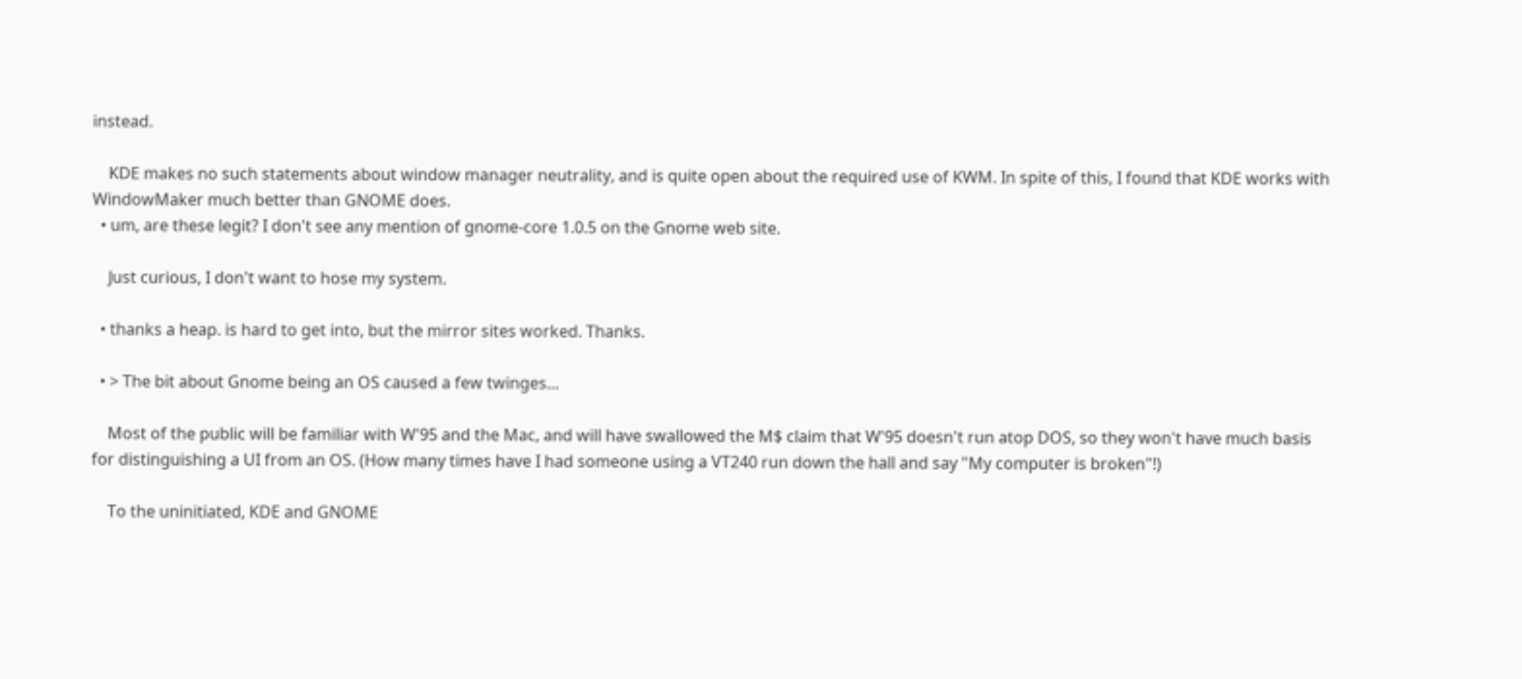instead.

    KDE makes no such statements about window manager neutrality, and is quite open about the required use of KWM. In spite of this, I found that KDE works with WindowMaker much better than GNOME does.
  • um, are these legit? I don't see any mention of gnome-core 1.0.5 on the Gnome web site.

    Just curious, I don't want to hose my system.

  • thanks a heap. is hard to get into, but the mirror sites worked. Thanks.

  • > The bit about Gnome being an OS caused a few twinges...

    Most of the public will be familiar with W'95 and the Mac, and will have swallowed the M$ claim that W'95 doesn't run atop DOS, so they won't have much basis for distinguishing a UI from an OS. (How many times have I had someone using a VT240 run down the hall and say "My computer is broken"!)

    To the uninitiated, KDE and GNOME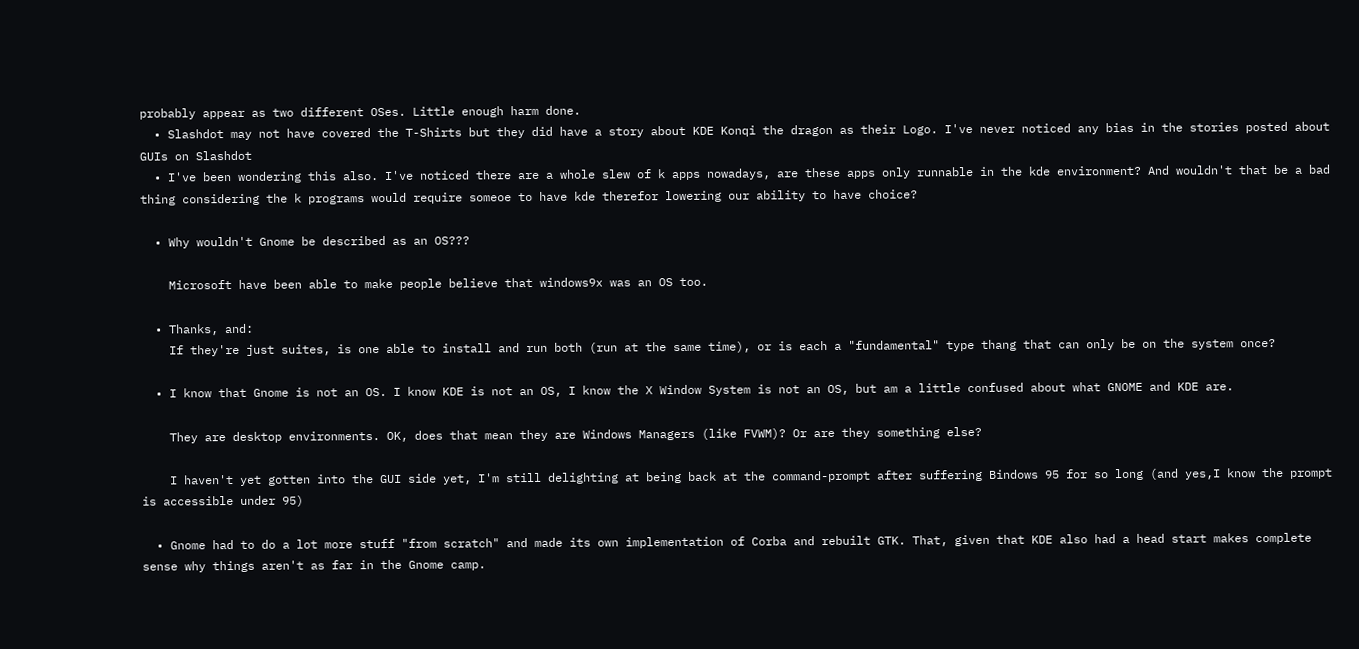probably appear as two different OSes. Little enough harm done.
  • Slashdot may not have covered the T-Shirts but they did have a story about KDE Konqi the dragon as their Logo. I've never noticed any bias in the stories posted about GUIs on Slashdot
  • I've been wondering this also. I've noticed there are a whole slew of k apps nowadays, are these apps only runnable in the kde environment? And wouldn't that be a bad thing considering the k programs would require someoe to have kde therefor lowering our ability to have choice?

  • Why wouldn't Gnome be described as an OS???

    Microsoft have been able to make people believe that windows9x was an OS too.

  • Thanks, and:
    If they're just suites, is one able to install and run both (run at the same time), or is each a "fundamental" type thang that can only be on the system once?

  • I know that Gnome is not an OS. I know KDE is not an OS, I know the X Window System is not an OS, but am a little confused about what GNOME and KDE are.

    They are desktop environments. OK, does that mean they are Windows Managers (like FVWM)? Or are they something else?

    I haven't yet gotten into the GUI side yet, I'm still delighting at being back at the command-prompt after suffering Bindows 95 for so long (and yes,I know the prompt is accessible under 95)

  • Gnome had to do a lot more stuff "from scratch" and made its own implementation of Corba and rebuilt GTK. That, given that KDE also had a head start makes complete sense why things aren't as far in the Gnome camp.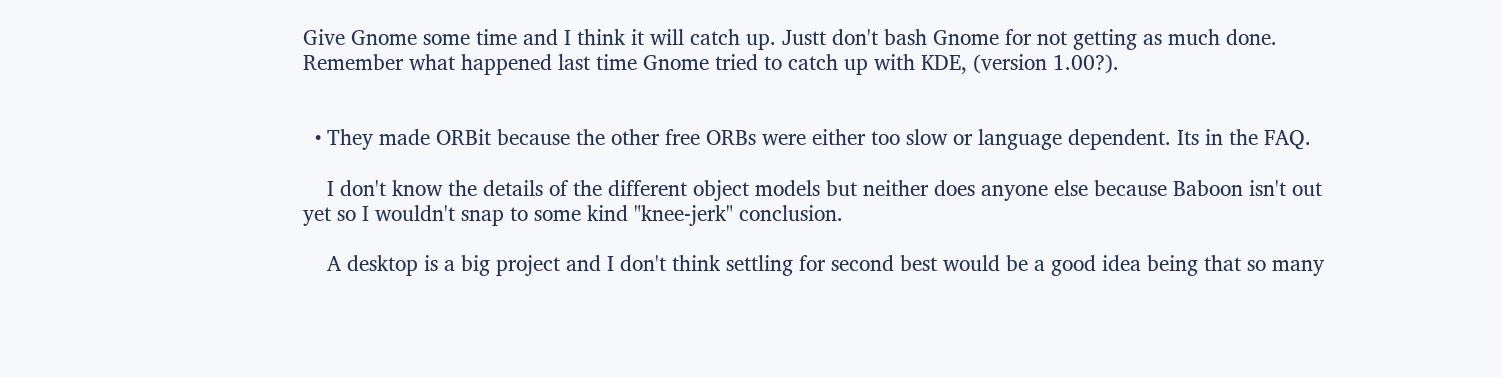Give Gnome some time and I think it will catch up. Justt don't bash Gnome for not getting as much done. Remember what happened last time Gnome tried to catch up with KDE, (version 1.00?).


  • They made ORBit because the other free ORBs were either too slow or language dependent. Its in the FAQ.

    I don't know the details of the different object models but neither does anyone else because Baboon isn't out yet so I wouldn't snap to some kind "knee-jerk" conclusion.

    A desktop is a big project and I don't think settling for second best would be a good idea being that so many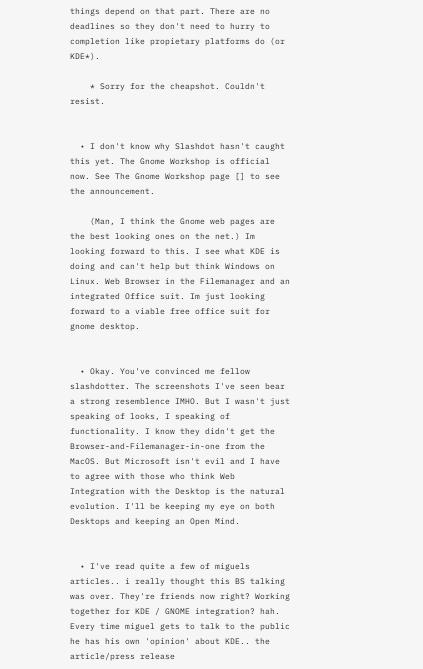things depend on that part. There are no deadlines so they don't need to hurry to completion like propietary platforms do (or KDE*).

    * Sorry for the cheapshot. Couldn't resist.


  • I don't know why Slashdot hasn't caught this yet. The Gnome Workshop is official now. See The Gnome Workshop page [] to see the announcement.

    (Man, I think the Gnome web pages are the best looking ones on the net.) Im looking forward to this. I see what KDE is doing and can't help but think Windows on Linux. Web Browser in the Filemanager and an integrated Office suit. Im just looking forward to a viable free office suit for gnome desktop.


  • Okay. You've convinced me fellow slashdotter. The screenshots I've seen bear a strong resemblence IMHO. But I wasn't just speaking of looks, I speaking of functionality. I know they didn't get the Browser-and-Filemanager-in-one from the MacOS. But Microsoft isn't evil and I have to agree with those who think Web Integration with the Desktop is the natural evolution. I'll be keeping my eye on both Desktops and keeping an Open Mind.


  • I've read quite a few of miguels articles.. i really thought this BS talking was over. They're friends now right? Working together for KDE / GNOME integration? hah. Every time miguel gets to talk to the public he has his own 'opinion' about KDE.. the article/press release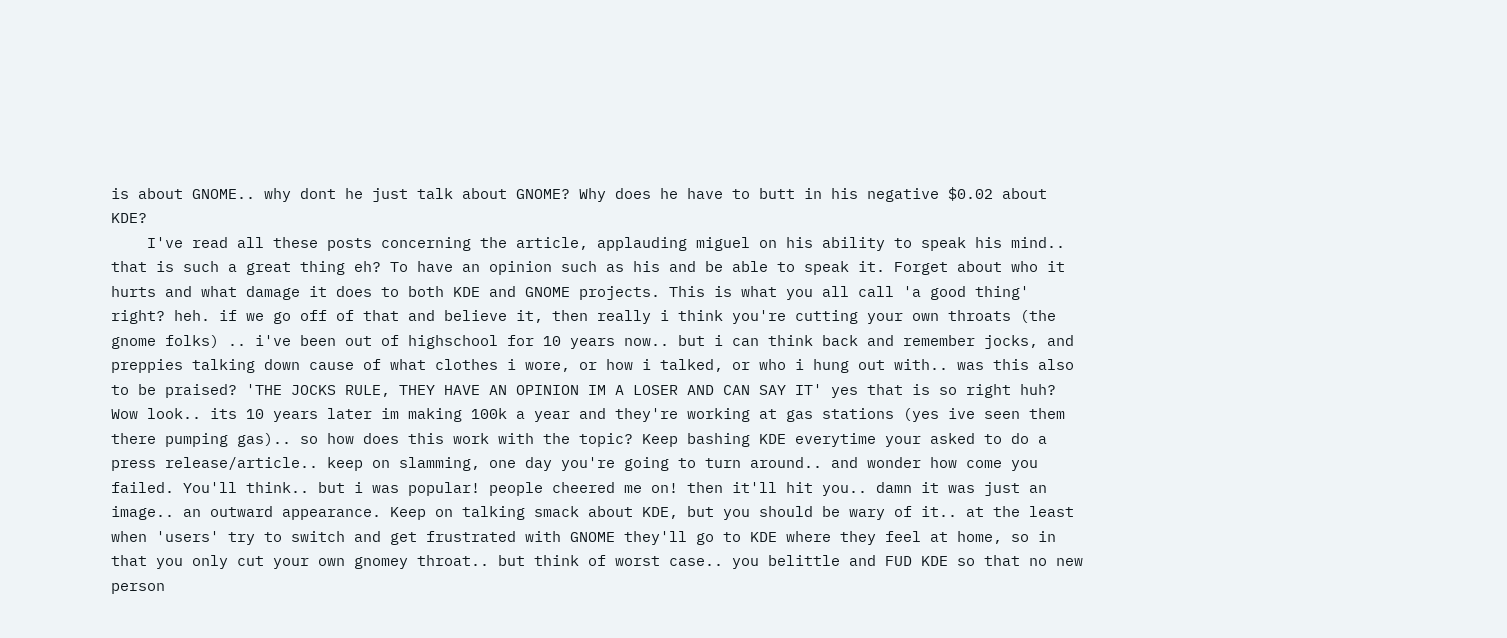is about GNOME.. why dont he just talk about GNOME? Why does he have to butt in his negative $0.02 about KDE?
    I've read all these posts concerning the article, applauding miguel on his ability to speak his mind.. that is such a great thing eh? To have an opinion such as his and be able to speak it. Forget about who it hurts and what damage it does to both KDE and GNOME projects. This is what you all call 'a good thing' right? heh. if we go off of that and believe it, then really i think you're cutting your own throats (the gnome folks) .. i've been out of highschool for 10 years now.. but i can think back and remember jocks, and preppies talking down cause of what clothes i wore, or how i talked, or who i hung out with.. was this also to be praised? 'THE JOCKS RULE, THEY HAVE AN OPINION IM A LOSER AND CAN SAY IT' yes that is so right huh? Wow look.. its 10 years later im making 100k a year and they're working at gas stations (yes ive seen them there pumping gas).. so how does this work with the topic? Keep bashing KDE everytime your asked to do a press release/article.. keep on slamming, one day you're going to turn around.. and wonder how come you failed. You'll think.. but i was popular! people cheered me on! then it'll hit you.. damn it was just an image.. an outward appearance. Keep on talking smack about KDE, but you should be wary of it.. at the least when 'users' try to switch and get frustrated with GNOME they'll go to KDE where they feel at home, so in that you only cut your own gnomey throat.. but think of worst case.. you belittle and FUD KDE so that no new person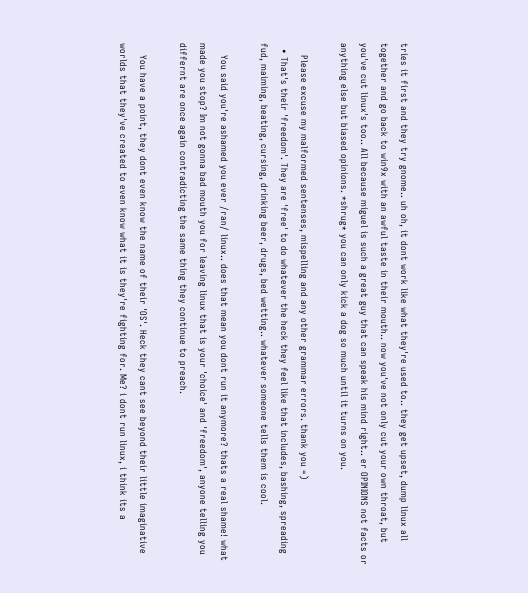tries it first and they try gnome.. uh oh, it dont work like what they're used to.. they get upset, dump linux all together and go back to win9x with an awful taste in their mouth.. now you've not only cut your own throat, but you've cut linux's too.. All because miguel is such a great guy that can speak his mind right.. er OPINIONS not facts or anything else but biased opinions. *shrug* you can only kick a dog so much until it turns on you.

    Please excuse my malformed sentenses, mispelling and any other grammar errors. thank you =)
  • That's their 'freedom'. They are 'free' to do whatever the heck they feel like that includes, bashing, spreading fud, maiming, beating, cursing, drinking beer, drugs, bed wetting.. whatever someone tells them is cool.

    You said you're ashamed you ever /ran/ linux.. does that mean you dont run it anymore? thats a real shame! what made you stop? Im not gonna bad mouth you for leaving linux that is your 'choice' and 'freedom', anyone telling you differnt are once again contradicting the same thing they continue to preach.

    You have a point, they dont even know the name of their 'OS'. Heck they cant see beyond their little imaginative worlds that they've created to even know what it is they're fighting for. Me? i dont run linux, i think its a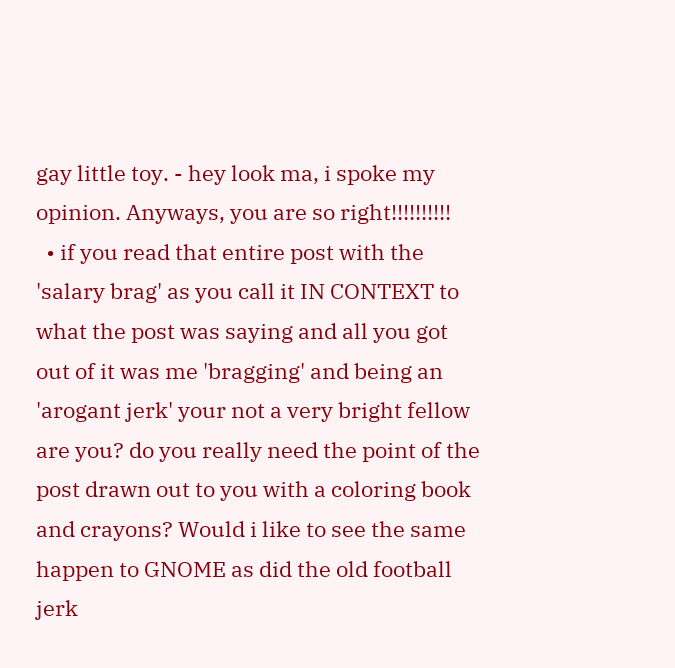gay little toy. - hey look ma, i spoke my opinion. Anyways, you are so right!!!!!!!!!!
  • if you read that entire post with the 'salary brag' as you call it IN CONTEXT to what the post was saying and all you got out of it was me 'bragging' and being an 'arogant jerk' your not a very bright fellow are you? do you really need the point of the post drawn out to you with a coloring book and crayons? Would i like to see the same happen to GNOME as did the old football jerk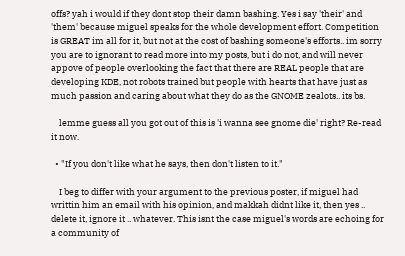offs? yah i would if they dont stop their damn bashing. Yes i say 'their' and 'them' because miguel speaks for the whole development effort. Competition is GREAT im all for it, but not at the cost of bashing someone's efforts.. im sorry you are to ignorant to read more into my posts, but i do not, and will never appove of people overlooking the fact that there are REAL people that are developing KDE, not robots trained but people with hearts that have just as much passion and caring about what they do as the GNOME zealots.. its bs.

    lemme guess all you got out of this is 'i wanna see gnome die' right? Re-read it now.

  • "If you don't like what he says, then don't listen to it."

    I beg to differ with your argument to the previous poster, if miguel had writtin him an email with his opinion, and makkah didnt like it, then yes .. delete it, ignore it .. whatever. This isnt the case miguel's words are echoing for a community of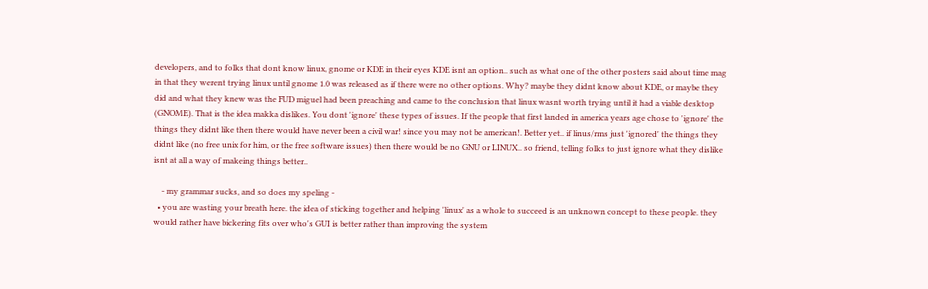developers, and to folks that dont know linux, gnome or KDE in their eyes KDE isnt an option.. such as what one of the other posters said about time mag in that they werent trying linux until gnome 1.0 was released as if there were no other options. Why? maybe they didnt know about KDE, or maybe they did and what they knew was the FUD miguel had been preaching and came to the conclusion that linux wasnt worth trying until it had a viable desktop (GNOME). That is the idea makka dislikes. You dont 'ignore' these types of issues. If the people that first landed in america years age chose to 'ignore' the things they didnt like then there would have never been a civil war! since you may not be american!. Better yet.. if linus/rms just 'ignored' the things they didnt like (no free unix for him, or the free software issues) then there would be no GNU or LINUX.. so friend, telling folks to just ignore what they dislike isnt at all a way of makeing things better..

    - my grammar sucks, and so does my speling -
  • you are wasting your breath here. the idea of sticking together and helping 'linux' as a whole to succeed is an unknown concept to these people. they would rather have bickering fits over who's GUI is better rather than improving the system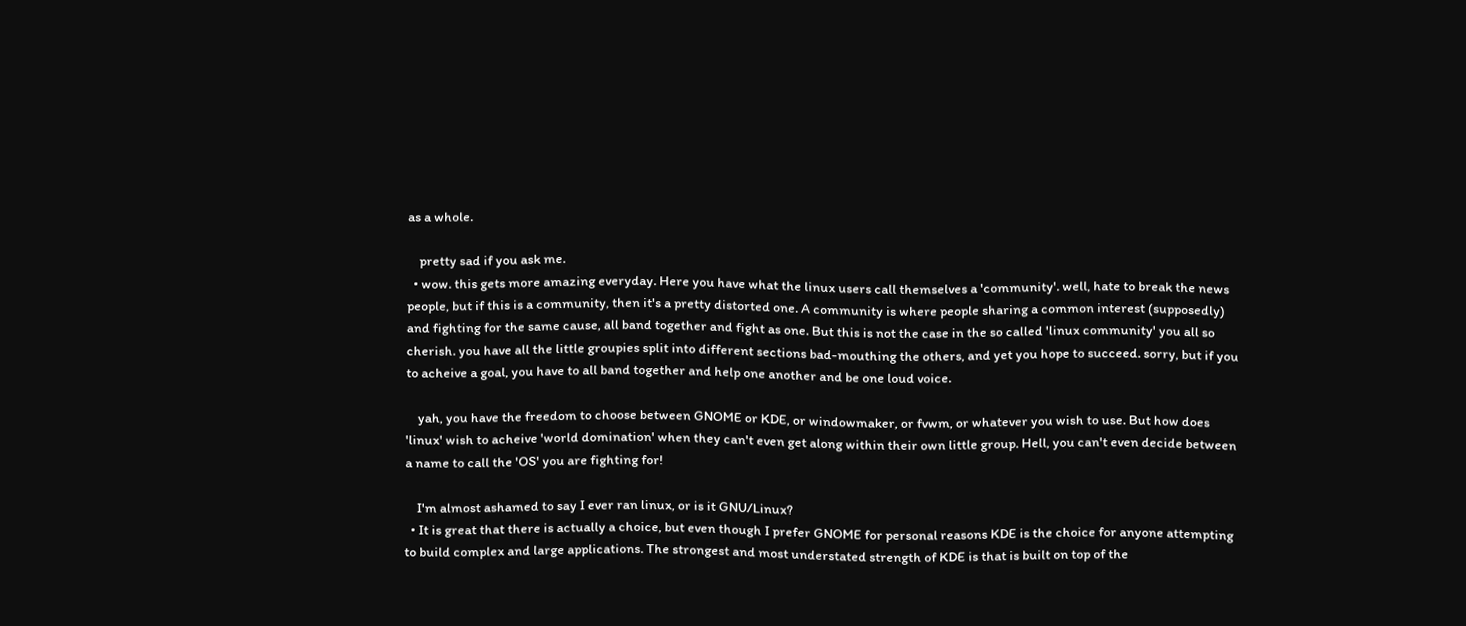as a whole.

    pretty sad if you ask me.
  • wow. this gets more amazing everyday. Here you have what the linux users call themselves a 'community'. well, hate to break the news people, but if this is a community, then it's a pretty distorted one. A community is where people sharing a common interest (supposedly) and fighting for the same cause, all band together and fight as one. But this is not the case in the so called 'linux community' you all so cherish. you have all the little groupies split into different sections bad-mouthing the others, and yet you hope to succeed. sorry, but if you to acheive a goal, you have to all band together and help one another and be one loud voice.

    yah, you have the freedom to choose between GNOME or KDE, or windowmaker, or fvwm, or whatever you wish to use. But how does 'linux' wish to acheive 'world domination' when they can't even get along within their own little group. Hell, you can't even decide between a name to call the 'OS' you are fighting for!

    I'm almost ashamed to say I ever ran linux, or is it GNU/Linux?
  • It is great that there is actually a choice, but even though I prefer GNOME for personal reasons KDE is the choice for anyone attempting to build complex and large applications. The strongest and most understated strength of KDE is that is built on top of the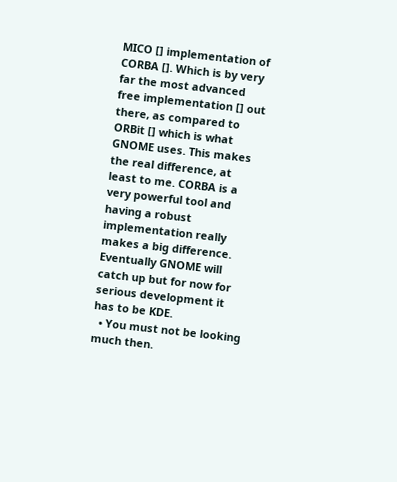MICO [] implementation of CORBA []. Which is by very far the most advanced free implementation [] out there, as compared to ORBit [] which is what GNOME uses. This makes the real difference, at least to me. CORBA is a very powerful tool and having a robust implementation really makes a big difference. Eventually GNOME will catch up but for now for serious development it has to be KDE.
  • You must not be looking much then.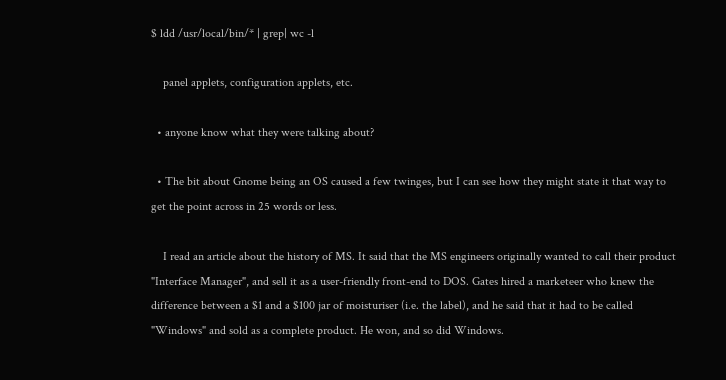$ ldd /usr/local/bin/* | grep| wc -l

    panel applets, configuration applets, etc.

  • anyone know what they were talking about?

  • The bit about Gnome being an OS caused a few twinges, but I can see how they might state it that way to get the point across in 25 words or less.

    I read an article about the history of MS. It said that the MS engineers originally wanted to call their product "Interface Manager", and sell it as a user-friendly front-end to DOS. Gates hired a marketeer who knew the difference between a $1 and a $100 jar of moisturiser (i.e. the label), and he said that it had to be called "Windows" and sold as a complete product. He won, and so did Windows.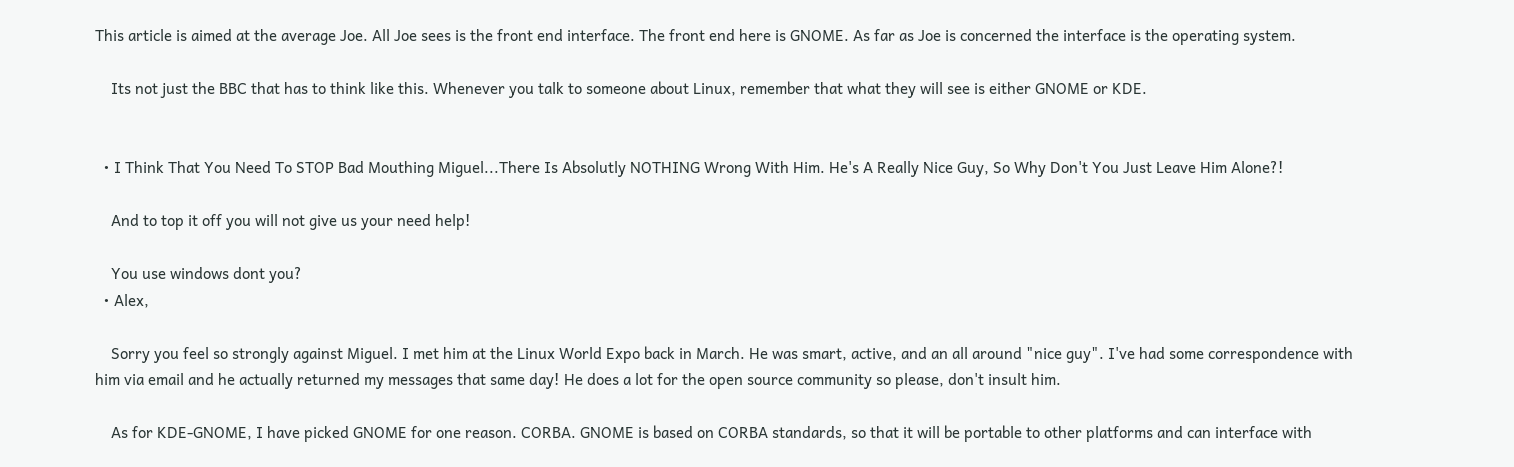This article is aimed at the average Joe. All Joe sees is the front end interface. The front end here is GNOME. As far as Joe is concerned the interface is the operating system.

    Its not just the BBC that has to think like this. Whenever you talk to someone about Linux, remember that what they will see is either GNOME or KDE.


  • I Think That You Need To STOP Bad Mouthing Miguel...There Is Absolutly NOTHING Wrong With Him. He's A Really Nice Guy, So Why Don't You Just Leave Him Alone?!

    And to top it off you will not give us your need help!

    You use windows dont you?
  • Alex,

    Sorry you feel so strongly against Miguel. I met him at the Linux World Expo back in March. He was smart, active, and an all around "nice guy". I've had some correspondence with him via email and he actually returned my messages that same day! He does a lot for the open source community so please, don't insult him.

    As for KDE-GNOME, I have picked GNOME for one reason. CORBA. GNOME is based on CORBA standards, so that it will be portable to other platforms and can interface with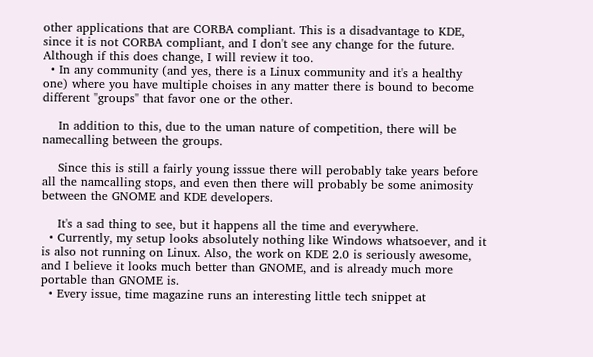other applications that are CORBA compliant. This is a disadvantage to KDE, since it is not CORBA compliant, and I don't see any change for the future. Although if this does change, I will review it too.
  • In any community (and yes, there is a Linux community and it's a healthy one) where you have multiple choises in any matter there is bound to become different "groups" that favor one or the other.

    In addition to this, due to the uman nature of competition, there will be namecalling between the groups.

    Since this is still a fairly young isssue there will perobably take years before all the namcalling stops, and even then there will probably be some animosity between the GNOME and KDE developers.

    It's a sad thing to see, but it happens all the time and everywhere.
  • Currently, my setup looks absolutely nothing like Windows whatsoever, and it is also not running on Linux. Also, the work on KDE 2.0 is seriously awesome, and I believe it looks much better than GNOME, and is already much more portable than GNOME is.
  • Every issue, time magazine runs an interesting little tech snippet at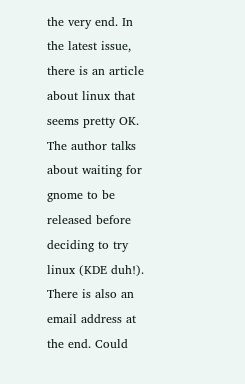the very end. In the latest issue, there is an article about linux that seems pretty OK. The author talks about waiting for gnome to be released before deciding to try linux (KDE duh!). There is also an email address at the end. Could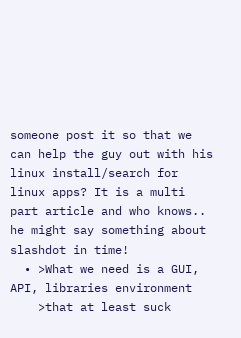someone post it so that we can help the guy out with his linux install/search for linux apps? It is a multi part article and who knows.. he might say something about slashdot in time!
  • >What we need is a GUI, API, libraries environment
    >that at least suck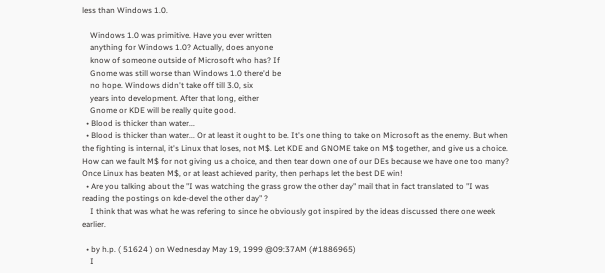less than Windows 1.0.

    Windows 1.0 was primitive. Have you ever written
    anything for Windows 1.0? Actually, does anyone
    know of someone outside of Microsoft who has? If
    Gnome was still worse than Windows 1.0 there'd be
    no hope. Windows didn't take off till 3.0, six
    years into development. After that long, either
    Gnome or KDE will be really quite good.
  • Blood is thicker than water...
  • Blood is thicker than water... Or at least it ought to be. It's one thing to take on Microsoft as the enemy. But when the fighting is internal, it's Linux that loses, not M$. Let KDE and GNOME take on M$ together, and give us a choice. How can we fault M$ for not giving us a choice, and then tear down one of our DEs because we have one too many? Once Linux has beaten M$, or at least achieved parity, then perhaps let the best DE win!
  • Are you talking about the "I was watching the grass grow the other day" mail that in fact translated to "I was reading the postings on kde-devel the other day" ?
    I think that was what he was refering to since he obviously got inspired by the ideas discussed there one week earlier.

  • by h.p. ( 51624 ) on Wednesday May 19, 1999 @09:37AM (#1886965)
    I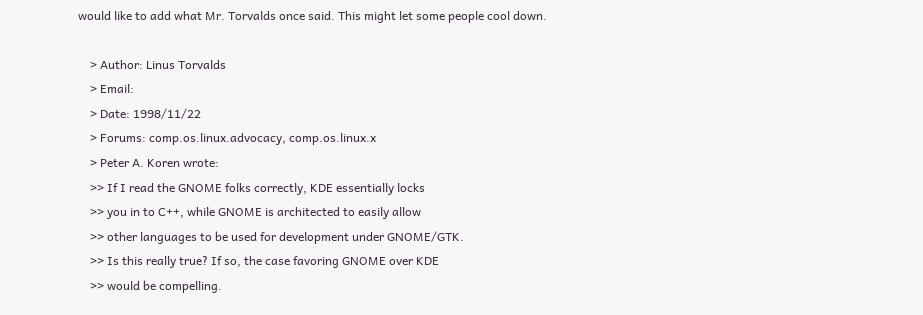would like to add what Mr. Torvalds once said. This might let some people cool down.

    > Author: Linus Torvalds
    > Email:
    > Date: 1998/11/22
    > Forums: comp.os.linux.advocacy, comp.os.linux.x
    > Peter A. Koren wrote:
    >> If I read the GNOME folks correctly, KDE essentially locks
    >> you in to C++, while GNOME is architected to easily allow
    >> other languages to be used for development under GNOME/GTK.
    >> Is this really true? If so, the case favoring GNOME over KDE
    >> would be compelling.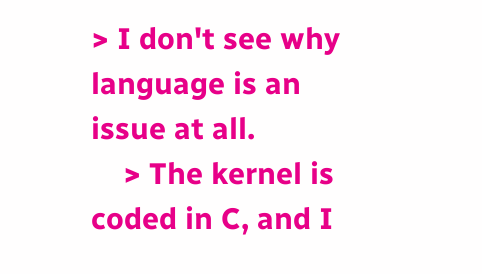> I don't see why language is an issue at all.
    > The kernel is coded in C, and I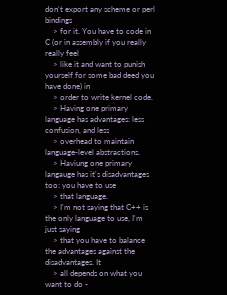don't export any scheme or perl bindings
    > for it. You have to code in C (or in assembly if you really really feel
    > like it and want to punish yourself for some bad deed you have done) in
    > order to write kernel code.
    > Having one primary language has advantages: less confusion, and less
    > overhead to maintain language-level abstractions.
    > Haviung one primary langauge has it's disadvantages too: you have to use
    > that language.
    > I'm not saying that C++ is the only language to use, I'm just saying
    > that you have to balance the advantages against the disadvantages. It
    > all depends on what you want to do -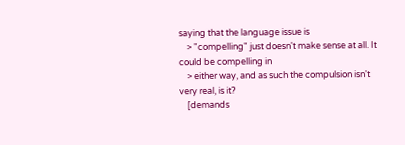saying that the language issue is
    > "compelling" just doesn't make sense at all. It could be compelling in
    > either way, and as such the compulsion isn't very real, is it?
    [demands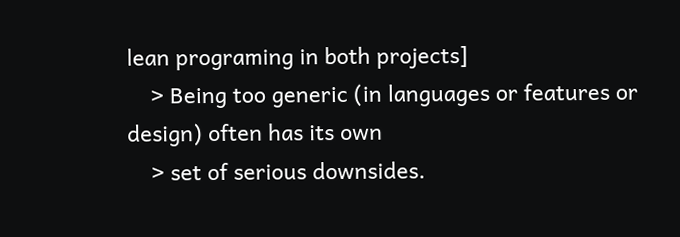lean programing in both projects]
    > Being too generic (in languages or features or design) often has its own
    > set of serious downsides.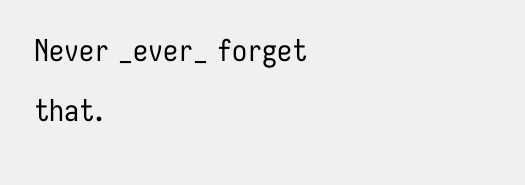Never _ever_ forget that.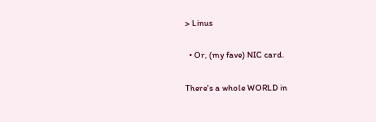> Linus

  • Or, (my fave) NIC card.

There's a whole WORLD in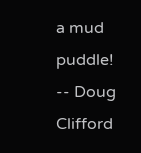a mud puddle! -- Doug Clifford